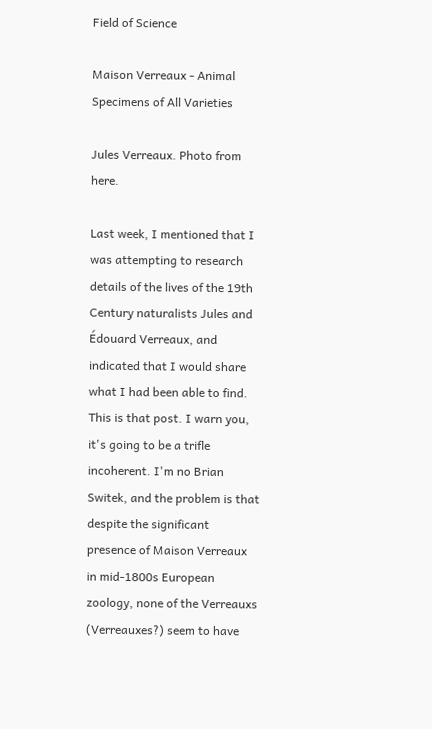Field of Science

Maison Verreaux - Animal Specimens of All Varieties

Jules Verreaux. Photo from here.

Last week, I mentioned that I was attempting to research details of the lives of the 19th Century naturalists Jules and Édouard Verreaux, and indicated that I would share what I had been able to find. This is that post. I warn you, it's going to be a trifle incoherent. I'm no Brian Switek, and the problem is that despite the significant presence of Maison Verreaux in mid-1800s European zoology, none of the Verreauxs (Verreauxes?) seem to have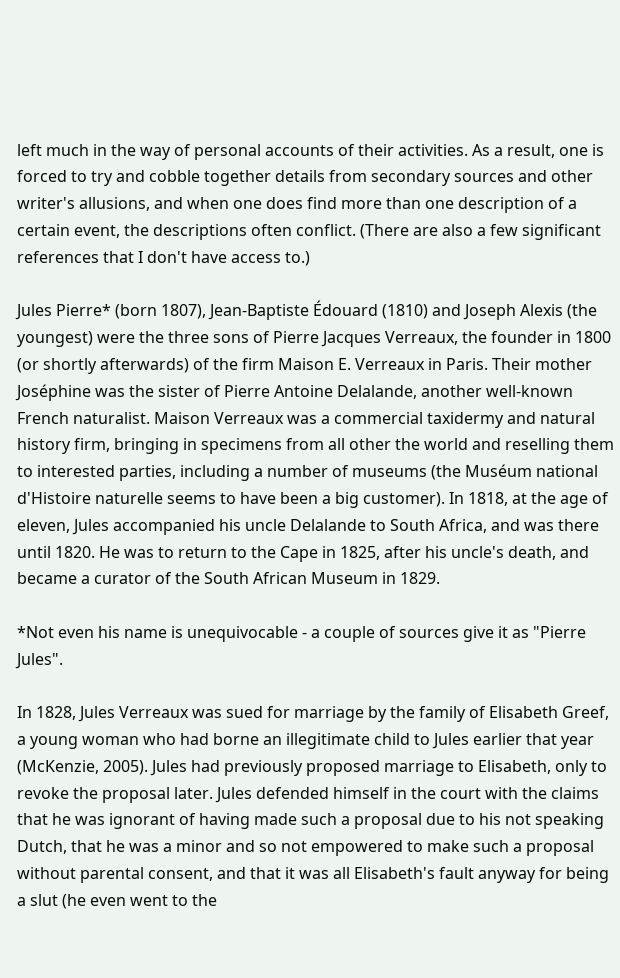left much in the way of personal accounts of their activities. As a result, one is forced to try and cobble together details from secondary sources and other writer's allusions, and when one does find more than one description of a certain event, the descriptions often conflict. (There are also a few significant references that I don't have access to.)

Jules Pierre* (born 1807), Jean-Baptiste Édouard (1810) and Joseph Alexis (the youngest) were the three sons of Pierre Jacques Verreaux, the founder in 1800 (or shortly afterwards) of the firm Maison E. Verreaux in Paris. Their mother Joséphine was the sister of Pierre Antoine Delalande, another well-known French naturalist. Maison Verreaux was a commercial taxidermy and natural history firm, bringing in specimens from all other the world and reselling them to interested parties, including a number of museums (the Muséum national d'Histoire naturelle seems to have been a big customer). In 1818, at the age of eleven, Jules accompanied his uncle Delalande to South Africa, and was there until 1820. He was to return to the Cape in 1825, after his uncle's death, and became a curator of the South African Museum in 1829.

*Not even his name is unequivocable - a couple of sources give it as "Pierre Jules".

In 1828, Jules Verreaux was sued for marriage by the family of Elisabeth Greef, a young woman who had borne an illegitimate child to Jules earlier that year (McKenzie, 2005). Jules had previously proposed marriage to Elisabeth, only to revoke the proposal later. Jules defended himself in the court with the claims that he was ignorant of having made such a proposal due to his not speaking Dutch, that he was a minor and so not empowered to make such a proposal without parental consent, and that it was all Elisabeth's fault anyway for being a slut (he even went to the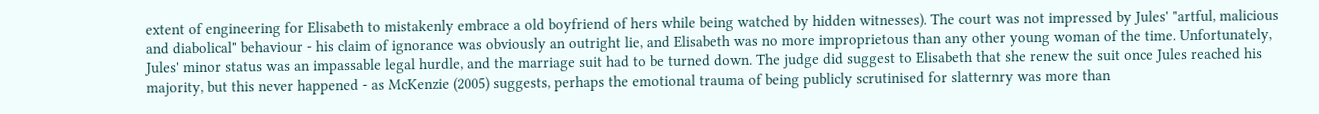extent of engineering for Elisabeth to mistakenly embrace a old boyfriend of hers while being watched by hidden witnesses). The court was not impressed by Jules' "artful, malicious and diabolical" behaviour - his claim of ignorance was obviously an outright lie, and Elisabeth was no more improprietous than any other young woman of the time. Unfortunately, Jules' minor status was an impassable legal hurdle, and the marriage suit had to be turned down. The judge did suggest to Elisabeth that she renew the suit once Jules reached his majority, but this never happened - as McKenzie (2005) suggests, perhaps the emotional trauma of being publicly scrutinised for slatternry was more than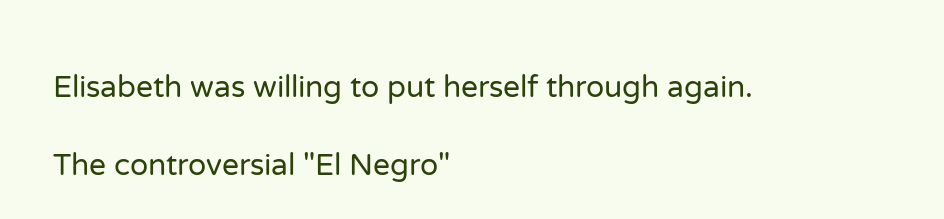Elisabeth was willing to put herself through again.

The controversial "El Negro"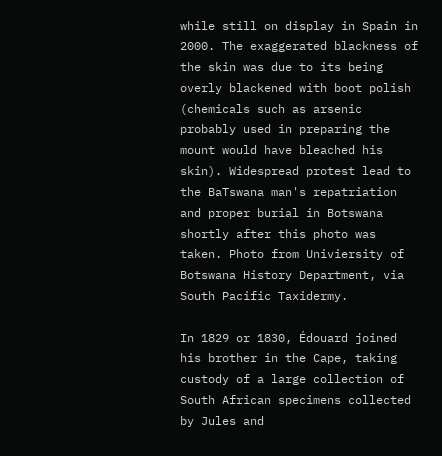while still on display in Spain in 2000. The exaggerated blackness of the skin was due to its being overly blackened with boot polish (chemicals such as arsenic probably used in preparing the mount would have bleached his skin). Widespread protest lead to the BaTswana man's repatriation and proper burial in Botswana shortly after this photo was taken. Photo from Univiersity of Botswana History Department, via South Pacific Taxidermy.

In 1829 or 1830, Édouard joined his brother in the Cape, taking custody of a large collection of South African specimens collected by Jules and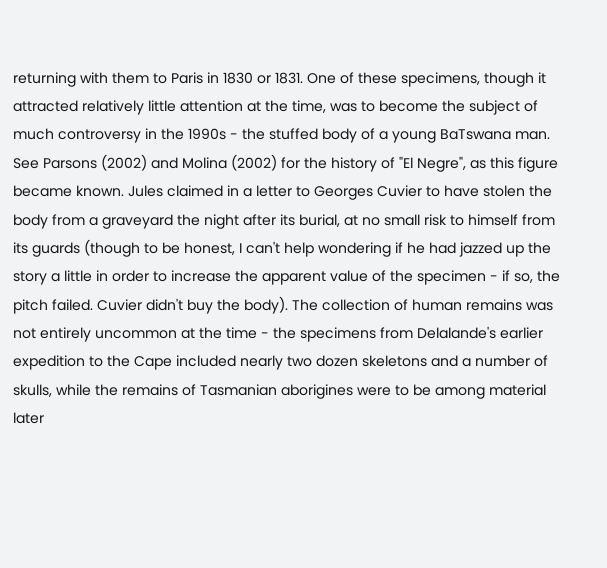returning with them to Paris in 1830 or 1831. One of these specimens, though it attracted relatively little attention at the time, was to become the subject of much controversy in the 1990s - the stuffed body of a young BaTswana man. See Parsons (2002) and Molina (2002) for the history of "El Negre", as this figure became known. Jules claimed in a letter to Georges Cuvier to have stolen the body from a graveyard the night after its burial, at no small risk to himself from its guards (though to be honest, I can't help wondering if he had jazzed up the story a little in order to increase the apparent value of the specimen - if so, the pitch failed. Cuvier didn't buy the body). The collection of human remains was not entirely uncommon at the time - the specimens from Delalande's earlier expedition to the Cape included nearly two dozen skeletons and a number of skulls, while the remains of Tasmanian aborigines were to be among material later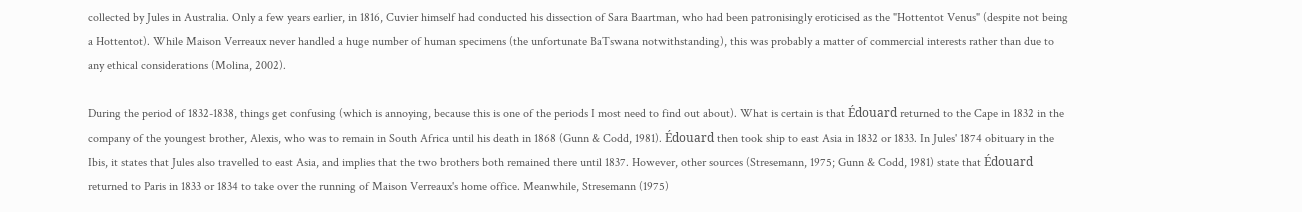collected by Jules in Australia. Only a few years earlier, in 1816, Cuvier himself had conducted his dissection of Sara Baartman, who had been patronisingly eroticised as the "Hottentot Venus" (despite not being a Hottentot). While Maison Verreaux never handled a huge number of human specimens (the unfortunate BaTswana notwithstanding), this was probably a matter of commercial interests rather than due to any ethical considerations (Molina, 2002).

During the period of 1832-1838, things get confusing (which is annoying, because this is one of the periods I most need to find out about). What is certain is that Édouard returned to the Cape in 1832 in the company of the youngest brother, Alexis, who was to remain in South Africa until his death in 1868 (Gunn & Codd, 1981). Édouard then took ship to east Asia in 1832 or 1833. In Jules' 1874 obituary in the Ibis, it states that Jules also travelled to east Asia, and implies that the two brothers both remained there until 1837. However, other sources (Stresemann, 1975; Gunn & Codd, 1981) state that Édouard returned to Paris in 1833 or 1834 to take over the running of Maison Verreaux's home office. Meanwhile, Stresemann (1975)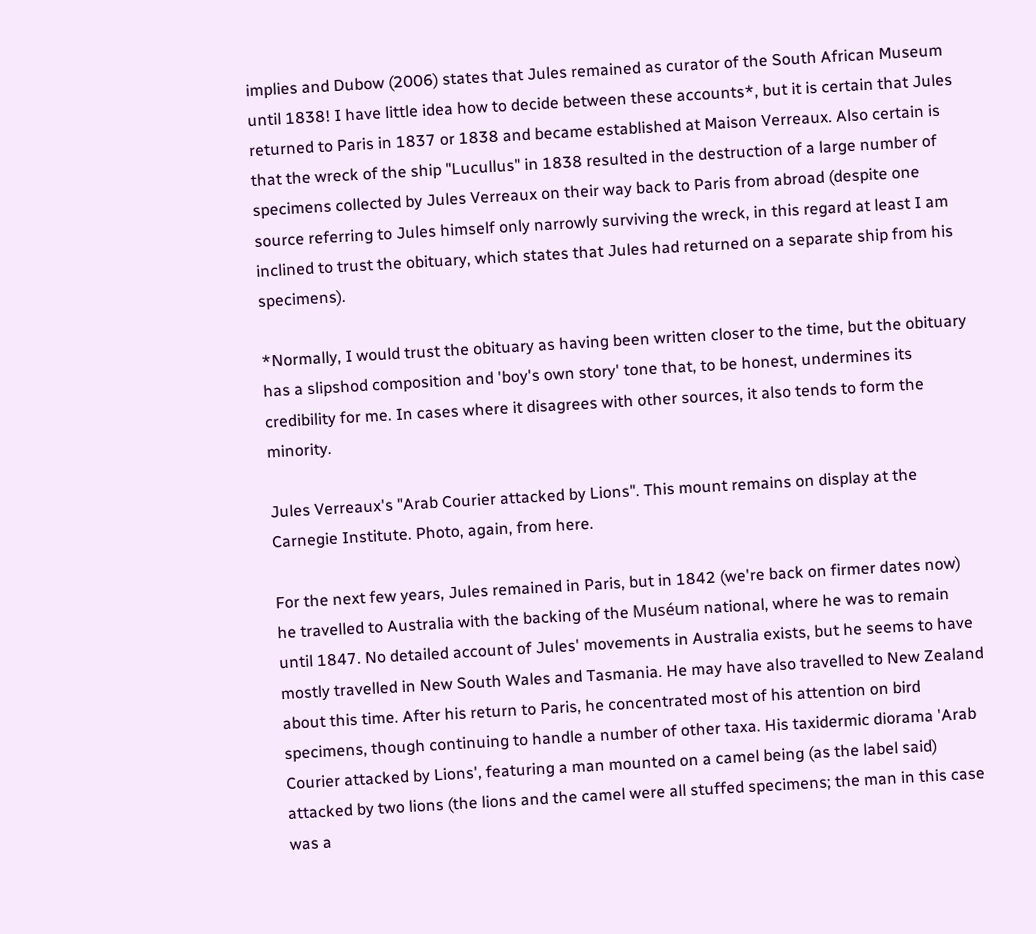implies and Dubow (2006) states that Jules remained as curator of the South African Museum until 1838! I have little idea how to decide between these accounts*, but it is certain that Jules returned to Paris in 1837 or 1838 and became established at Maison Verreaux. Also certain is that the wreck of the ship "Lucullus" in 1838 resulted in the destruction of a large number of specimens collected by Jules Verreaux on their way back to Paris from abroad (despite one source referring to Jules himself only narrowly surviving the wreck, in this regard at least I am inclined to trust the obituary, which states that Jules had returned on a separate ship from his specimens).

*Normally, I would trust the obituary as having been written closer to the time, but the obituary has a slipshod composition and 'boy's own story' tone that, to be honest, undermines its credibility for me. In cases where it disagrees with other sources, it also tends to form the minority.

Jules Verreaux's "Arab Courier attacked by Lions". This mount remains on display at the Carnegie Institute. Photo, again, from here.

For the next few years, Jules remained in Paris, but in 1842 (we're back on firmer dates now) he travelled to Australia with the backing of the Muséum national, where he was to remain until 1847. No detailed account of Jules' movements in Australia exists, but he seems to have mostly travelled in New South Wales and Tasmania. He may have also travelled to New Zealand about this time. After his return to Paris, he concentrated most of his attention on bird specimens, though continuing to handle a number of other taxa. His taxidermic diorama 'Arab Courier attacked by Lions', featuring a man mounted on a camel being (as the label said) attacked by two lions (the lions and the camel were all stuffed specimens; the man in this case was a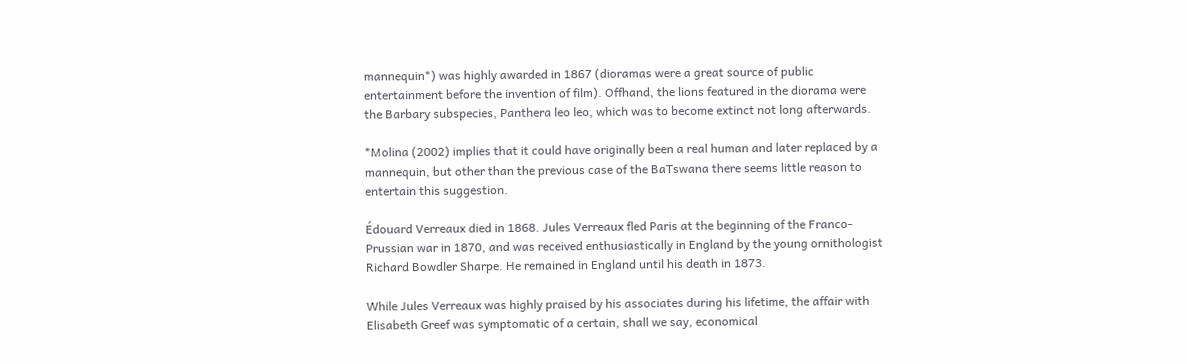mannequin*) was highly awarded in 1867 (dioramas were a great source of public entertainment before the invention of film). Offhand, the lions featured in the diorama were the Barbary subspecies, Panthera leo leo, which was to become extinct not long afterwards.

*Molina (2002) implies that it could have originally been a real human and later replaced by a mannequin, but other than the previous case of the BaTswana there seems little reason to entertain this suggestion.

Édouard Verreaux died in 1868. Jules Verreaux fled Paris at the beginning of the Franco-Prussian war in 1870, and was received enthusiastically in England by the young ornithologist Richard Bowdler Sharpe. He remained in England until his death in 1873.

While Jules Verreaux was highly praised by his associates during his lifetime, the affair with Elisabeth Greef was symptomatic of a certain, shall we say, economical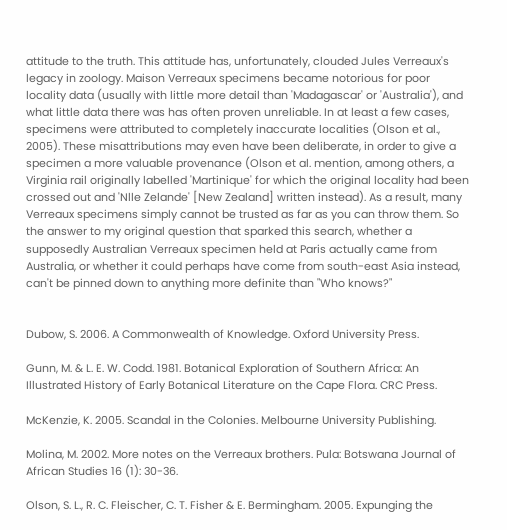attitude to the truth. This attitude has, unfortunately, clouded Jules Verreaux's legacy in zoology. Maison Verreaux specimens became notorious for poor locality data (usually with little more detail than 'Madagascar' or 'Australia'), and what little data there was has often proven unreliable. In at least a few cases, specimens were attributed to completely inaccurate localities (Olson et al., 2005). These misattributions may even have been deliberate, in order to give a specimen a more valuable provenance (Olson et al. mention, among others, a Virginia rail originally labelled 'Martinique' for which the original locality had been crossed out and 'Nlle Zelande' [New Zealand] written instead). As a result, many Verreaux specimens simply cannot be trusted as far as you can throw them. So the answer to my original question that sparked this search, whether a supposedly Australian Verreaux specimen held at Paris actually came from Australia, or whether it could perhaps have come from south-east Asia instead, can't be pinned down to anything more definite than "Who knows?"


Dubow, S. 2006. A Commonwealth of Knowledge. Oxford University Press.

Gunn, M. & L. E. W. Codd. 1981. Botanical Exploration of Southern Africa: An Illustrated History of Early Botanical Literature on the Cape Flora. CRC Press.

McKenzie, K. 2005. Scandal in the Colonies. Melbourne University Publishing.

Molina, M. 2002. More notes on the Verreaux brothers. Pula: Botswana Journal of African Studies 16 (1): 30-36.

Olson, S. L., R. C. Fleischer, C. T. Fisher & E. Bermingham. 2005. Expunging the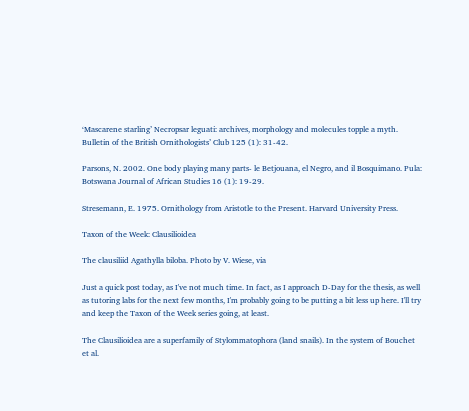‘Mascarene starling’ Necropsar leguati: archives, morphology and molecules topple a myth. Bulletin of the British Ornithologists’ Club 125 (1): 31-42.

Parsons, N. 2002. One body playing many parts- le Betjouana, el Negro, and il Bosquimano. Pula: Botswana Journal of African Studies 16 (1): 19-29.

Stresemann, E. 1975. Ornithology from Aristotle to the Present. Harvard University Press.

Taxon of the Week: Clausilioidea

The clausiliid Agathylla biloba. Photo by V. Wiese, via

Just a quick post today, as I've not much time. In fact, as I approach D-Day for the thesis, as well as tutoring labs for the next few months, I'm probably going to be putting a bit less up here. I'll try and keep the Taxon of the Week series going, at least.

The Clausilioidea are a superfamily of Stylommatophora (land snails). In the system of Bouchet et al.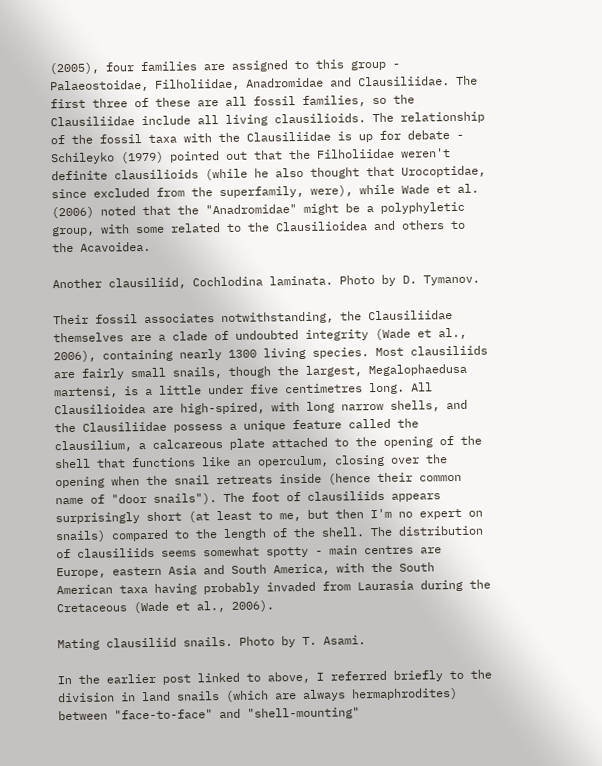(2005), four families are assigned to this group - Palaeostoidae, Filholiidae, Anadromidae and Clausiliidae. The first three of these are all fossil families, so the Clausiliidae include all living clausilioids. The relationship of the fossil taxa with the Clausiliidae is up for debate - Schileyko (1979) pointed out that the Filholiidae weren't definite clausilioids (while he also thought that Urocoptidae, since excluded from the superfamily, were), while Wade et al. (2006) noted that the "Anadromidae" might be a polyphyletic group, with some related to the Clausilioidea and others to the Acavoidea.

Another clausiliid, Cochlodina laminata. Photo by D. Tymanov.

Their fossil associates notwithstanding, the Clausiliidae themselves are a clade of undoubted integrity (Wade et al., 2006), containing nearly 1300 living species. Most clausiliids are fairly small snails, though the largest, Megalophaedusa martensi, is a little under five centimetres long. All Clausilioidea are high-spired, with long narrow shells, and the Clausiliidae possess a unique feature called the clausilium, a calcareous plate attached to the opening of the shell that functions like an operculum, closing over the opening when the snail retreats inside (hence their common name of "door snails"). The foot of clausiliids appears surprisingly short (at least to me, but then I'm no expert on snails) compared to the length of the shell. The distribution of clausiliids seems somewhat spotty - main centres are Europe, eastern Asia and South America, with the South American taxa having probably invaded from Laurasia during the Cretaceous (Wade et al., 2006).

Mating clausiliid snails. Photo by T. Asami.

In the earlier post linked to above, I referred briefly to the division in land snails (which are always hermaphrodites) between "face-to-face" and "shell-mounting"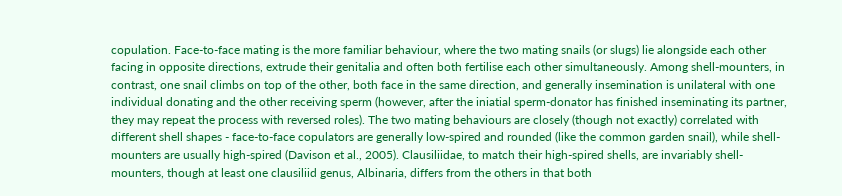copulation. Face-to-face mating is the more familiar behaviour, where the two mating snails (or slugs) lie alongside each other facing in opposite directions, extrude their genitalia and often both fertilise each other simultaneously. Among shell-mounters, in contrast, one snail climbs on top of the other, both face in the same direction, and generally insemination is unilateral with one individual donating and the other receiving sperm (however, after the iniatial sperm-donator has finished inseminating its partner, they may repeat the process with reversed roles). The two mating behaviours are closely (though not exactly) correlated with different shell shapes - face-to-face copulators are generally low-spired and rounded (like the common garden snail), while shell-mounters are usually high-spired (Davison et al., 2005). Clausiliidae, to match their high-spired shells, are invariably shell-mounters, though at least one clausiliid genus, Albinaria, differs from the others in that both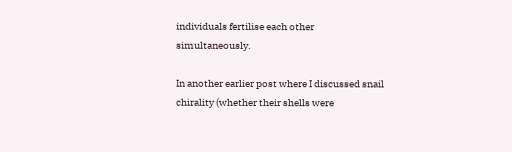individuals fertilise each other simultaneously.

In another earlier post where I discussed snail chirality (whether their shells were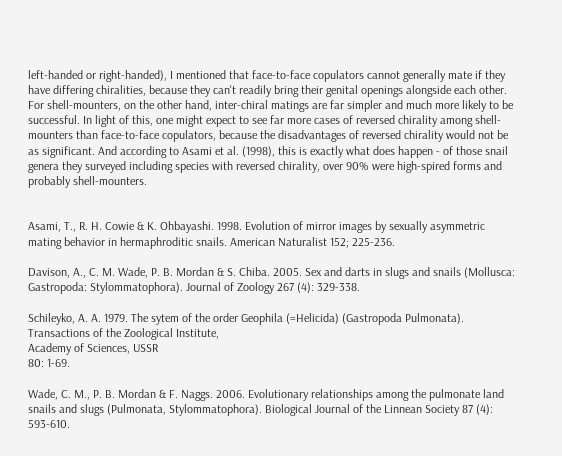left-handed or right-handed), I mentioned that face-to-face copulators cannot generally mate if they have differing chiralities, because they can't readily bring their genital openings alongside each other. For shell-mounters, on the other hand, inter-chiral matings are far simpler and much more likely to be successful. In light of this, one might expect to see far more cases of reversed chirality among shell-mounters than face-to-face copulators, because the disadvantages of reversed chirality would not be as significant. And according to Asami et al. (1998), this is exactly what does happen - of those snail genera they surveyed including species with reversed chirality, over 90% were high-spired forms and probably shell-mounters.


Asami, T., R. H. Cowie & K. Ohbayashi. 1998. Evolution of mirror images by sexually asymmetric mating behavior in hermaphroditic snails. American Naturalist 152; 225-236.

Davison, A., C. M. Wade, P. B. Mordan & S. Chiba. 2005. Sex and darts in slugs and snails (Mollusca: Gastropoda: Stylommatophora). Journal of Zoology 267 (4): 329-338.

Schileyko, A. A. 1979. The sytem of the order Geophila (=Helicida) (Gastropoda Pulmonata). Transactions of the Zoological Institute,
Academy of Sciences, USSR
80: 1-69.

Wade, C. M., P. B. Mordan & F. Naggs. 2006. Evolutionary relationships among the pulmonate land snails and slugs (Pulmonata, Stylommatophora). Biological Journal of the Linnean Society 87 (4): 593-610.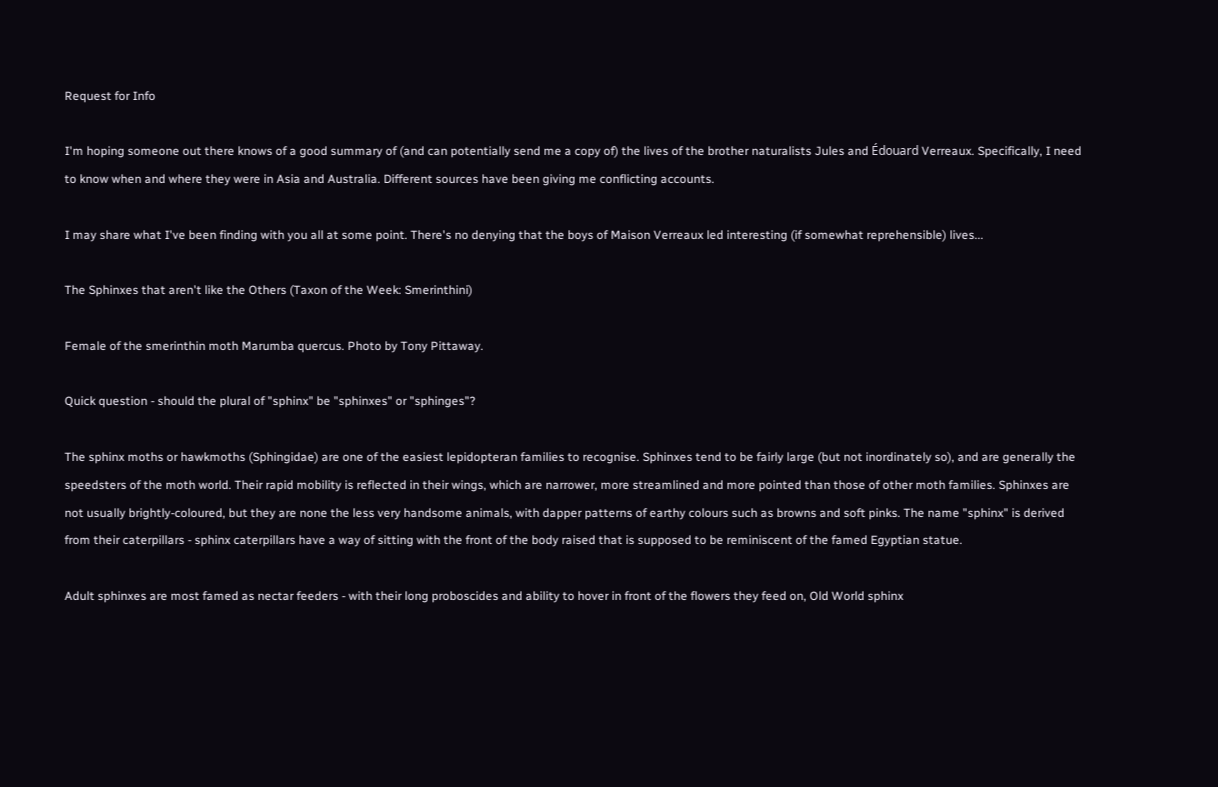Request for Info

I'm hoping someone out there knows of a good summary of (and can potentially send me a copy of) the lives of the brother naturalists Jules and Édouard Verreaux. Specifically, I need to know when and where they were in Asia and Australia. Different sources have been giving me conflicting accounts.

I may share what I've been finding with you all at some point. There's no denying that the boys of Maison Verreaux led interesting (if somewhat reprehensible) lives...

The Sphinxes that aren't like the Others (Taxon of the Week: Smerinthini)

Female of the smerinthin moth Marumba quercus. Photo by Tony Pittaway.

Quick question - should the plural of "sphinx" be "sphinxes" or "sphinges"?

The sphinx moths or hawkmoths (Sphingidae) are one of the easiest lepidopteran families to recognise. Sphinxes tend to be fairly large (but not inordinately so), and are generally the speedsters of the moth world. Their rapid mobility is reflected in their wings, which are narrower, more streamlined and more pointed than those of other moth families. Sphinxes are not usually brightly-coloured, but they are none the less very handsome animals, with dapper patterns of earthy colours such as browns and soft pinks. The name "sphinx" is derived from their caterpillars - sphinx caterpillars have a way of sitting with the front of the body raised that is supposed to be reminiscent of the famed Egyptian statue.

Adult sphinxes are most famed as nectar feeders - with their long proboscides and ability to hover in front of the flowers they feed on, Old World sphinx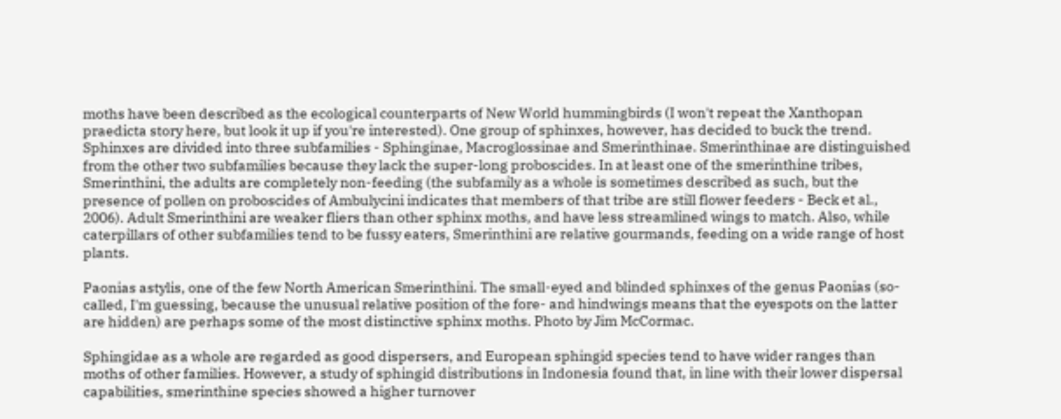moths have been described as the ecological counterparts of New World hummingbirds (I won't repeat the Xanthopan praedicta story here, but look it up if you're interested). One group of sphinxes, however, has decided to buck the trend. Sphinxes are divided into three subfamilies - Sphinginae, Macroglossinae and Smerinthinae. Smerinthinae are distinguished from the other two subfamilies because they lack the super-long proboscides. In at least one of the smerinthine tribes, Smerinthini, the adults are completely non-feeding (the subfamily as a whole is sometimes described as such, but the presence of pollen on proboscides of Ambulycini indicates that members of that tribe are still flower feeders - Beck et al., 2006). Adult Smerinthini are weaker fliers than other sphinx moths, and have less streamlined wings to match. Also, while caterpillars of other subfamilies tend to be fussy eaters, Smerinthini are relative gourmands, feeding on a wide range of host plants.

Paonias astylis, one of the few North American Smerinthini. The small-eyed and blinded sphinxes of the genus Paonias (so-called, I'm guessing, because the unusual relative position of the fore- and hindwings means that the eyespots on the latter are hidden) are perhaps some of the most distinctive sphinx moths. Photo by Jim McCormac.

Sphingidae as a whole are regarded as good dispersers, and European sphingid species tend to have wider ranges than moths of other families. However, a study of sphingid distributions in Indonesia found that, in line with their lower dispersal capabilities, smerinthine species showed a higher turnover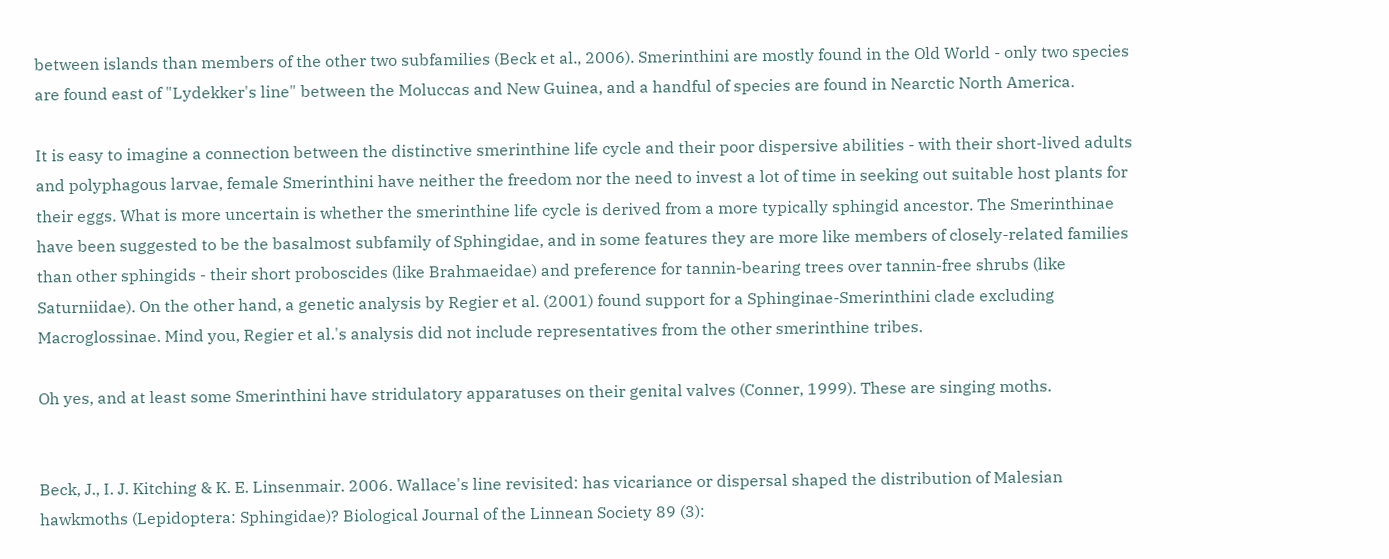between islands than members of the other two subfamilies (Beck et al., 2006). Smerinthini are mostly found in the Old World - only two species are found east of "Lydekker's line" between the Moluccas and New Guinea, and a handful of species are found in Nearctic North America.

It is easy to imagine a connection between the distinctive smerinthine life cycle and their poor dispersive abilities - with their short-lived adults and polyphagous larvae, female Smerinthini have neither the freedom nor the need to invest a lot of time in seeking out suitable host plants for their eggs. What is more uncertain is whether the smerinthine life cycle is derived from a more typically sphingid ancestor. The Smerinthinae have been suggested to be the basalmost subfamily of Sphingidae, and in some features they are more like members of closely-related families than other sphingids - their short proboscides (like Brahmaeidae) and preference for tannin-bearing trees over tannin-free shrubs (like Saturniidae). On the other hand, a genetic analysis by Regier et al. (2001) found support for a Sphinginae-Smerinthini clade excluding Macroglossinae. Mind you, Regier et al.'s analysis did not include representatives from the other smerinthine tribes.

Oh yes, and at least some Smerinthini have stridulatory apparatuses on their genital valves (Conner, 1999). These are singing moths.


Beck, J., I. J. Kitching & K. E. Linsenmair. 2006. Wallace's line revisited: has vicariance or dispersal shaped the distribution of Malesian hawkmoths (Lepidoptera: Sphingidae)? Biological Journal of the Linnean Society 89 (3):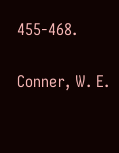455-468.

Conner, W. E.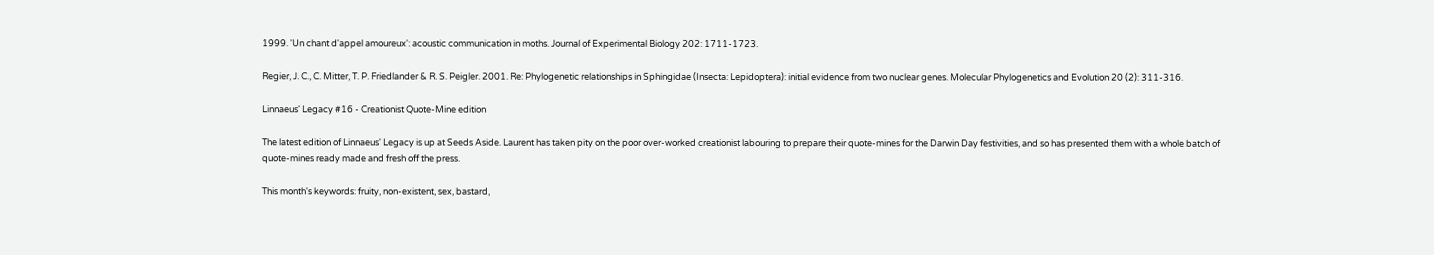1999. 'Un chant d'appel amoureux': acoustic communication in moths. Journal of Experimental Biology 202: 1711-1723.

Regier, J. C., C. Mitter, T. P. Friedlander & R. S. Peigler. 2001. Re: Phylogenetic relationships in Sphingidae (Insecta: Lepidoptera): initial evidence from two nuclear genes. Molecular Phylogenetics and Evolution 20 (2): 311-316.

Linnaeus' Legacy #16 - Creationist Quote-Mine edition

The latest edition of Linnaeus' Legacy is up at Seeds Aside. Laurent has taken pity on the poor over-worked creationist labouring to prepare their quote-mines for the Darwin Day festivities, and so has presented them with a whole batch of quote-mines ready made and fresh off the press.

This month's keywords: fruity, non-existent, sex, bastard,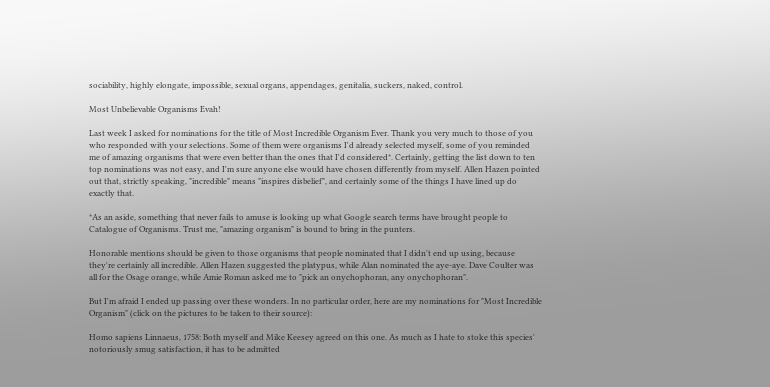sociability, highly elongate, impossible, sexual organs, appendages, genitalia, suckers, naked, control.

Most Unbelievable Organisms Evah!

Last week I asked for nominations for the title of Most Incredible Organism Ever. Thank you very much to those of you who responded with your selections. Some of them were organisms I'd already selected myself, some of you reminded me of amazing organisms that were even better than the ones that I'd considered*. Certainly, getting the list down to ten top nominations was not easy, and I'm sure anyone else would have chosen differently from myself. Allen Hazen pointed out that, strictly speaking, "incredible" means "inspires disbelief", and certainly some of the things I have lined up do exactly that.

*As an aside, something that never fails to amuse is looking up what Google search terms have brought people to Catalogue of Organisms. Trust me, "amazing organism" is bound to bring in the punters.

Honorable mentions should be given to those organisms that people nominated that I didn't end up using, because they're certainly all incredible. Allen Hazen suggested the platypus, while Alan nominated the aye-aye. Dave Coulter was all for the Osage orange, while Amie Roman asked me to "pick an onychophoran, any onychophoran".

But I'm afraid I ended up passing over these wonders. In no particular order, here are my nominations for "Most Incredible Organism" (click on the pictures to be taken to their source):

Homo sapiens Linnaeus, 1758: Both myself and Mike Keesey agreed on this one. As much as I hate to stoke this species' notoriously smug satisfaction, it has to be admitted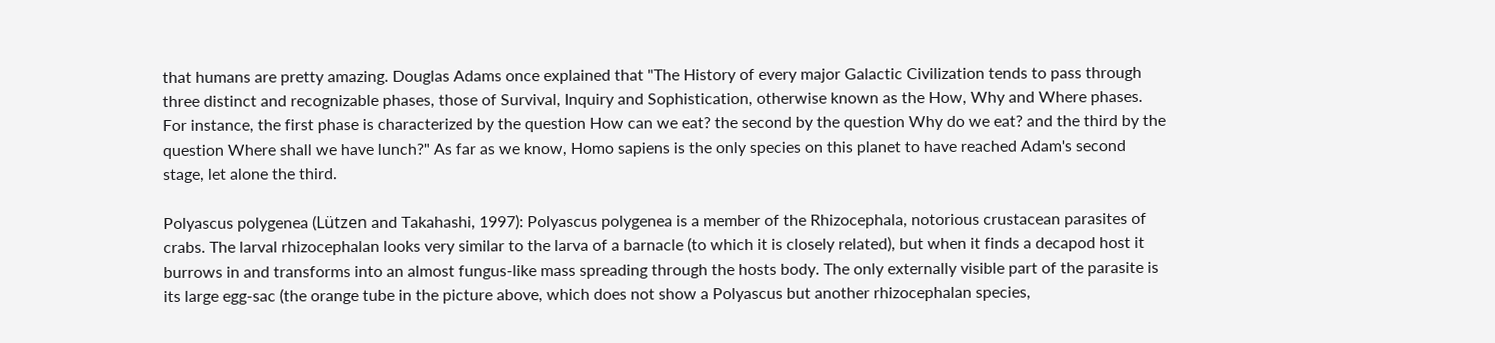that humans are pretty amazing. Douglas Adams once explained that "The History of every major Galactic Civilization tends to pass through three distinct and recognizable phases, those of Survival, Inquiry and Sophistication, otherwise known as the How, Why and Where phases. For instance, the first phase is characterized by the question How can we eat? the second by the question Why do we eat? and the third by the question Where shall we have lunch?" As far as we know, Homo sapiens is the only species on this planet to have reached Adam's second stage, let alone the third.

Polyascus polygenea (Lützen and Takahashi, 1997): Polyascus polygenea is a member of the Rhizocephala, notorious crustacean parasites of crabs. The larval rhizocephalan looks very similar to the larva of a barnacle (to which it is closely related), but when it finds a decapod host it burrows in and transforms into an almost fungus-like mass spreading through the hosts body. The only externally visible part of the parasite is its large egg-sac (the orange tube in the picture above, which does not show a Polyascus but another rhizocephalan species,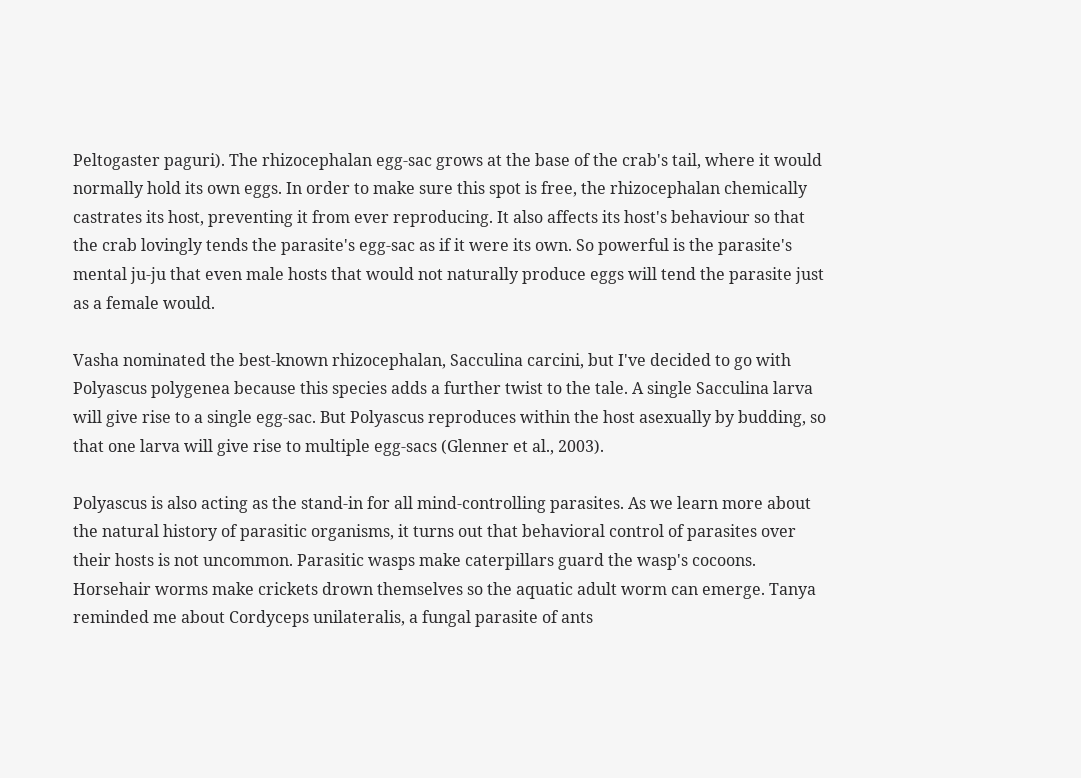Peltogaster paguri). The rhizocephalan egg-sac grows at the base of the crab's tail, where it would normally hold its own eggs. In order to make sure this spot is free, the rhizocephalan chemically castrates its host, preventing it from ever reproducing. It also affects its host's behaviour so that the crab lovingly tends the parasite's egg-sac as if it were its own. So powerful is the parasite's mental ju-ju that even male hosts that would not naturally produce eggs will tend the parasite just as a female would.

Vasha nominated the best-known rhizocephalan, Sacculina carcini, but I've decided to go with Polyascus polygenea because this species adds a further twist to the tale. A single Sacculina larva will give rise to a single egg-sac. But Polyascus reproduces within the host asexually by budding, so that one larva will give rise to multiple egg-sacs (Glenner et al., 2003).

Polyascus is also acting as the stand-in for all mind-controlling parasites. As we learn more about the natural history of parasitic organisms, it turns out that behavioral control of parasites over their hosts is not uncommon. Parasitic wasps make caterpillars guard the wasp's cocoons. Horsehair worms make crickets drown themselves so the aquatic adult worm can emerge. Tanya reminded me about Cordyceps unilateralis, a fungal parasite of ants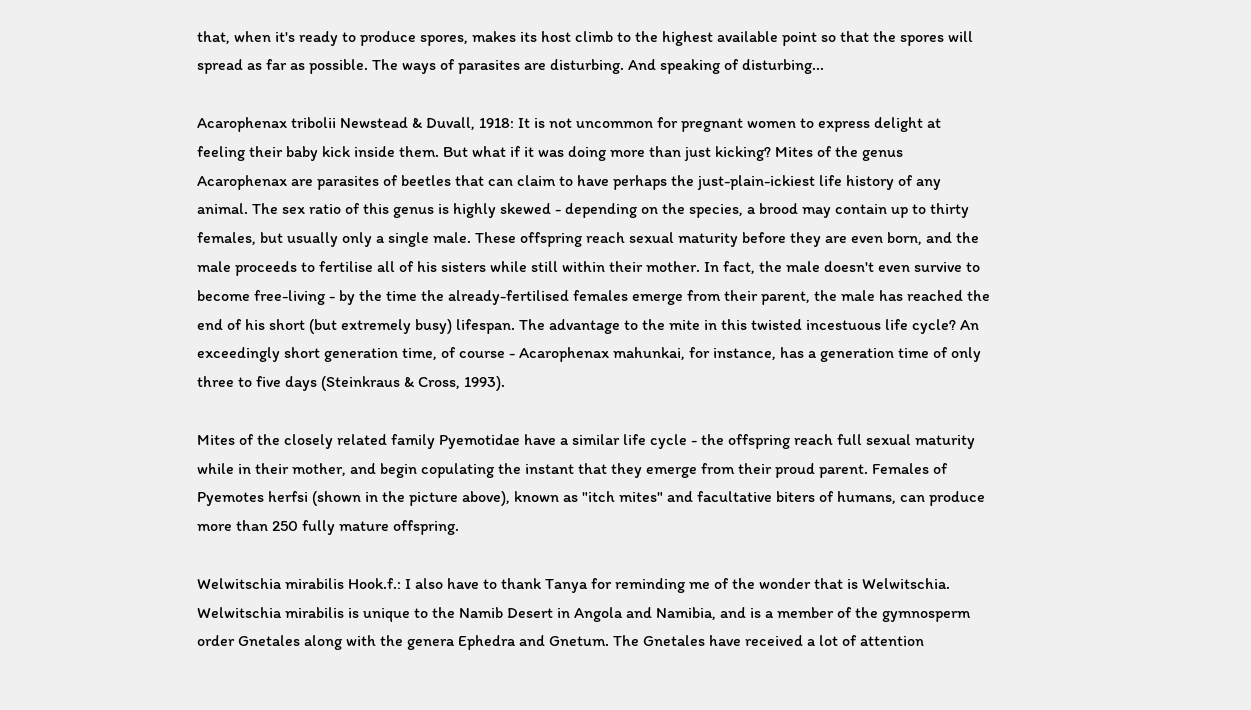that, when it's ready to produce spores, makes its host climb to the highest available point so that the spores will spread as far as possible. The ways of parasites are disturbing. And speaking of disturbing...

Acarophenax tribolii Newstead & Duvall, 1918: It is not uncommon for pregnant women to express delight at feeling their baby kick inside them. But what if it was doing more than just kicking? Mites of the genus Acarophenax are parasites of beetles that can claim to have perhaps the just-plain-ickiest life history of any animal. The sex ratio of this genus is highly skewed - depending on the species, a brood may contain up to thirty females, but usually only a single male. These offspring reach sexual maturity before they are even born, and the male proceeds to fertilise all of his sisters while still within their mother. In fact, the male doesn't even survive to become free-living - by the time the already-fertilised females emerge from their parent, the male has reached the end of his short (but extremely busy) lifespan. The advantage to the mite in this twisted incestuous life cycle? An exceedingly short generation time, of course - Acarophenax mahunkai, for instance, has a generation time of only three to five days (Steinkraus & Cross, 1993).

Mites of the closely related family Pyemotidae have a similar life cycle - the offspring reach full sexual maturity while in their mother, and begin copulating the instant that they emerge from their proud parent. Females of Pyemotes herfsi (shown in the picture above), known as "itch mites" and facultative biters of humans, can produce more than 250 fully mature offspring.

Welwitschia mirabilis Hook.f.: I also have to thank Tanya for reminding me of the wonder that is Welwitschia. Welwitschia mirabilis is unique to the Namib Desert in Angola and Namibia, and is a member of the gymnosperm order Gnetales along with the genera Ephedra and Gnetum. The Gnetales have received a lot of attention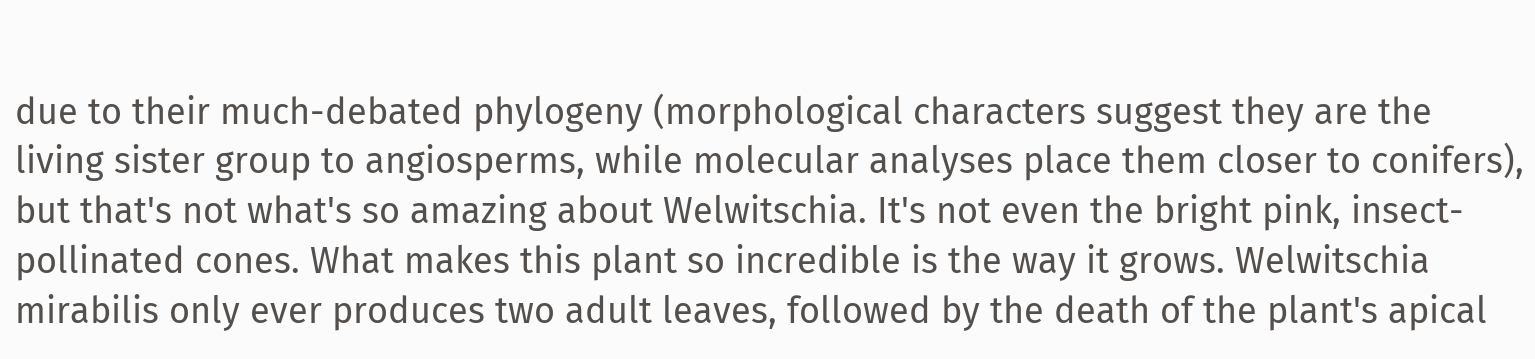due to their much-debated phylogeny (morphological characters suggest they are the living sister group to angiosperms, while molecular analyses place them closer to conifers), but that's not what's so amazing about Welwitschia. It's not even the bright pink, insect-pollinated cones. What makes this plant so incredible is the way it grows. Welwitschia mirabilis only ever produces two adult leaves, followed by the death of the plant's apical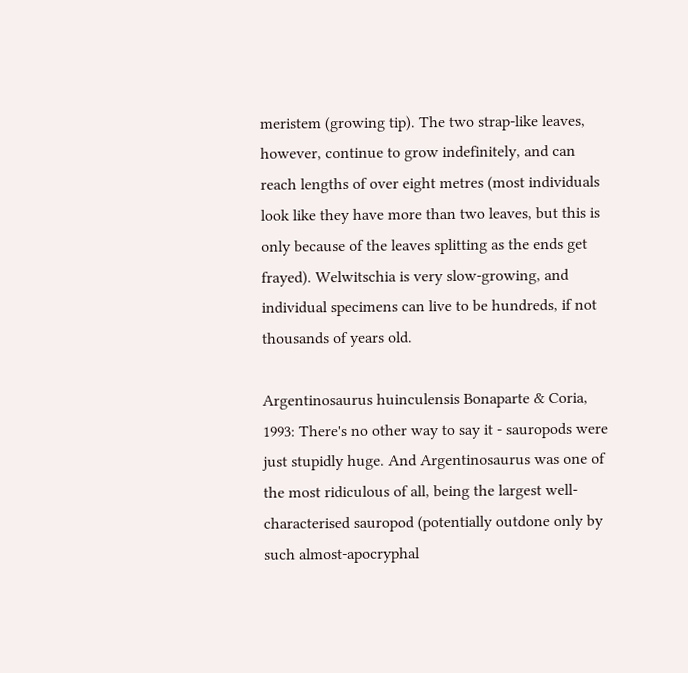meristem (growing tip). The two strap-like leaves, however, continue to grow indefinitely, and can reach lengths of over eight metres (most individuals look like they have more than two leaves, but this is only because of the leaves splitting as the ends get frayed). Welwitschia is very slow-growing, and individual specimens can live to be hundreds, if not thousands of years old.

Argentinosaurus huinculensis Bonaparte & Coria, 1993: There's no other way to say it - sauropods were just stupidly huge. And Argentinosaurus was one of the most ridiculous of all, being the largest well-characterised sauropod (potentially outdone only by such almost-apocryphal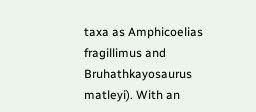taxa as Amphicoelias fragillimus and Bruhathkayosaurus matleyi). With an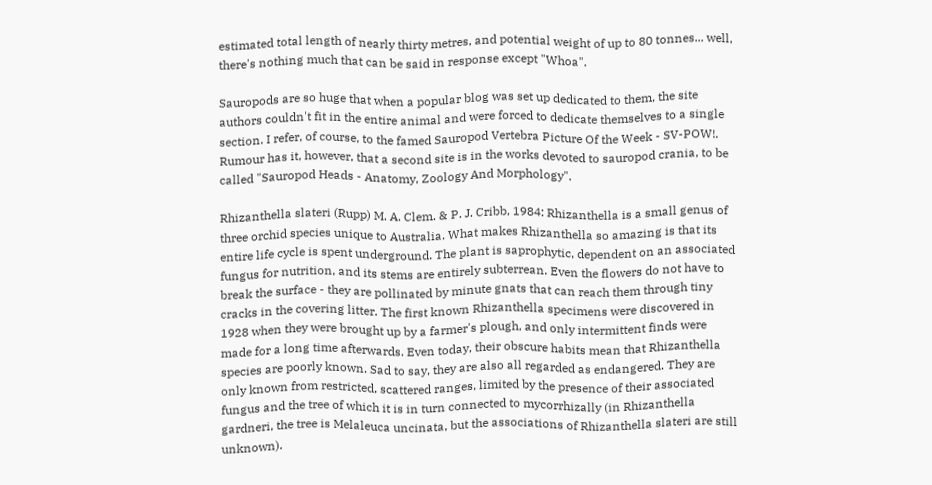estimated total length of nearly thirty metres, and potential weight of up to 80 tonnes... well, there's nothing much that can be said in response except "Whoa".

Sauropods are so huge that when a popular blog was set up dedicated to them, the site authors couldn't fit in the entire animal and were forced to dedicate themselves to a single section. I refer, of course, to the famed Sauropod Vertebra Picture Of the Week - SV-POW!. Rumour has it, however, that a second site is in the works devoted to sauropod crania, to be called "Sauropod Heads - Anatomy, Zoology And Morphology".

Rhizanthella slateri (Rupp) M. A. Clem. & P. J. Cribb, 1984: Rhizanthella is a small genus of three orchid species unique to Australia. What makes Rhizanthella so amazing is that its entire life cycle is spent underground. The plant is saprophytic, dependent on an associated fungus for nutrition, and its stems are entirely subterrean. Even the flowers do not have to break the surface - they are pollinated by minute gnats that can reach them through tiny cracks in the covering litter. The first known Rhizanthella specimens were discovered in 1928 when they were brought up by a farmer's plough, and only intermittent finds were made for a long time afterwards. Even today, their obscure habits mean that Rhizanthella species are poorly known. Sad to say, they are also all regarded as endangered. They are only known from restricted, scattered ranges, limited by the presence of their associated fungus and the tree of which it is in turn connected to mycorrhizally (in Rhizanthella gardneri, the tree is Melaleuca uncinata, but the associations of Rhizanthella slateri are still unknown).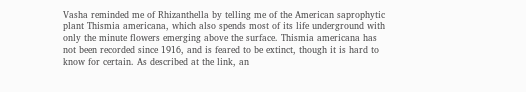Vasha reminded me of Rhizanthella by telling me of the American saprophytic plant Thismia americana, which also spends most of its life underground with only the minute flowers emerging above the surface. Thismia americana has not been recorded since 1916, and is feared to be extinct, though it is hard to know for certain. As described at the link, an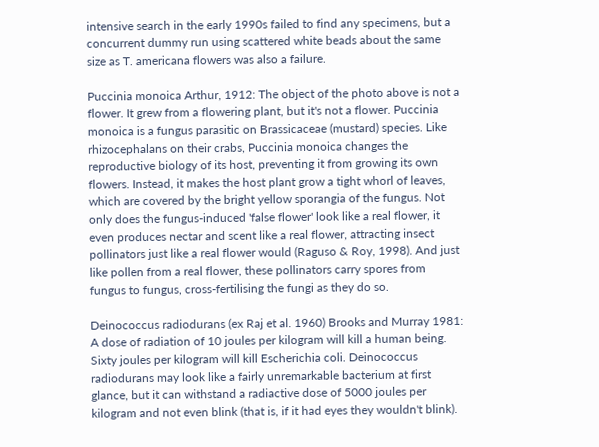intensive search in the early 1990s failed to find any specimens, but a concurrent dummy run using scattered white beads about the same size as T. americana flowers was also a failure.

Puccinia monoica Arthur, 1912: The object of the photo above is not a flower. It grew from a flowering plant, but it's not a flower. Puccinia monoica is a fungus parasitic on Brassicaceae (mustard) species. Like rhizocephalans on their crabs, Puccinia monoica changes the reproductive biology of its host, preventing it from growing its own flowers. Instead, it makes the host plant grow a tight whorl of leaves, which are covered by the bright yellow sporangia of the fungus. Not only does the fungus-induced 'false flower' look like a real flower, it even produces nectar and scent like a real flower, attracting insect pollinators just like a real flower would (Raguso & Roy, 1998). And just like pollen from a real flower, these pollinators carry spores from fungus to fungus, cross-fertilising the fungi as they do so.

Deinococcus radiodurans (ex Raj et al. 1960) Brooks and Murray 1981: A dose of radiation of 10 joules per kilogram will kill a human being. Sixty joules per kilogram will kill Escherichia coli. Deinococcus radiodurans may look like a fairly unremarkable bacterium at first glance, but it can withstand a radiactive dose of 5000 joules per kilogram and not even blink (that is, if it had eyes they wouldn't blink).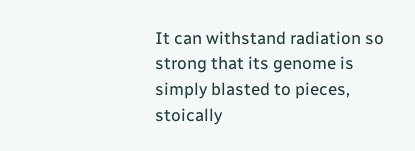It can withstand radiation so strong that its genome is simply blasted to pieces, stoically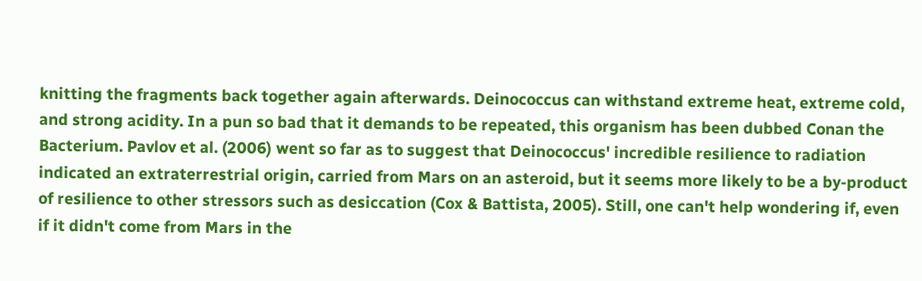knitting the fragments back together again afterwards. Deinococcus can withstand extreme heat, extreme cold, and strong acidity. In a pun so bad that it demands to be repeated, this organism has been dubbed Conan the Bacterium. Pavlov et al. (2006) went so far as to suggest that Deinococcus' incredible resilience to radiation indicated an extraterrestrial origin, carried from Mars on an asteroid, but it seems more likely to be a by-product of resilience to other stressors such as desiccation (Cox & Battista, 2005). Still, one can't help wondering if, even if it didn't come from Mars in the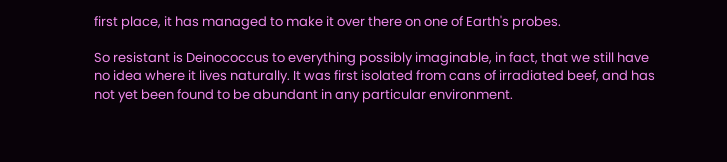first place, it has managed to make it over there on one of Earth's probes.

So resistant is Deinococcus to everything possibly imaginable, in fact, that we still have no idea where it lives naturally. It was first isolated from cans of irradiated beef, and has not yet been found to be abundant in any particular environment.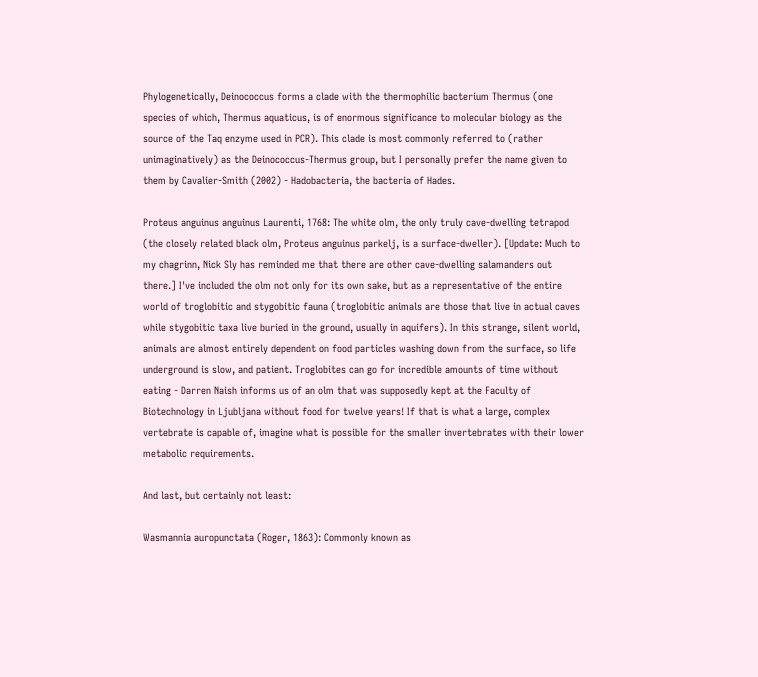Phylogenetically, Deinococcus forms a clade with the thermophilic bacterium Thermus (one species of which, Thermus aquaticus, is of enormous significance to molecular biology as the source of the Taq enzyme used in PCR). This clade is most commonly referred to (rather unimaginatively) as the Deinococcus-Thermus group, but I personally prefer the name given to them by Cavalier-Smith (2002) - Hadobacteria, the bacteria of Hades.

Proteus anguinus anguinus Laurenti, 1768: The white olm, the only truly cave-dwelling tetrapod (the closely related black olm, Proteus anguinus parkelj, is a surface-dweller). [Update: Much to my chagrinn, Nick Sly has reminded me that there are other cave-dwelling salamanders out there.] I've included the olm not only for its own sake, but as a representative of the entire world of troglobitic and stygobitic fauna (troglobitic animals are those that live in actual caves while stygobitic taxa live buried in the ground, usually in aquifers). In this strange, silent world, animals are almost entirely dependent on food particles washing down from the surface, so life underground is slow, and patient. Troglobites can go for incredible amounts of time without eating - Darren Naish informs us of an olm that was supposedly kept at the Faculty of Biotechnology in Ljubljana without food for twelve years! If that is what a large, complex vertebrate is capable of, imagine what is possible for the smaller invertebrates with their lower metabolic requirements.

And last, but certainly not least:

Wasmannia auropunctata (Roger, 1863): Commonly known as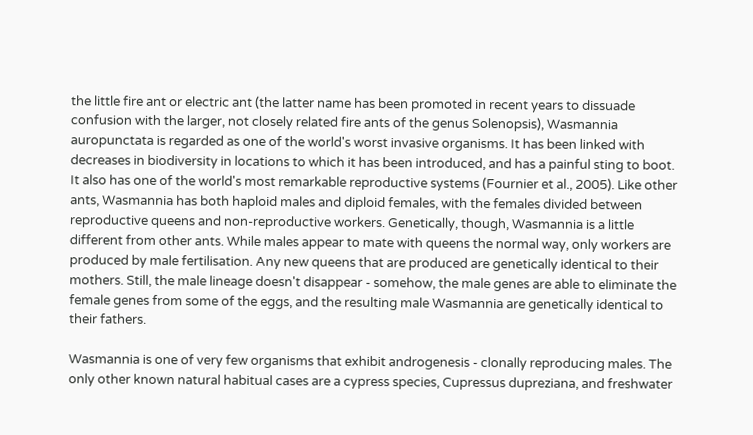the little fire ant or electric ant (the latter name has been promoted in recent years to dissuade confusion with the larger, not closely related fire ants of the genus Solenopsis), Wasmannia auropunctata is regarded as one of the world's worst invasive organisms. It has been linked with decreases in biodiversity in locations to which it has been introduced, and has a painful sting to boot. It also has one of the world's most remarkable reproductive systems (Fournier et al., 2005). Like other ants, Wasmannia has both haploid males and diploid females, with the females divided between reproductive queens and non-reproductive workers. Genetically, though, Wasmannia is a little different from other ants. While males appear to mate with queens the normal way, only workers are produced by male fertilisation. Any new queens that are produced are genetically identical to their mothers. Still, the male lineage doesn't disappear - somehow, the male genes are able to eliminate the female genes from some of the eggs, and the resulting male Wasmannia are genetically identical to their fathers.

Wasmannia is one of very few organisms that exhibit androgenesis - clonally reproducing males. The only other known natural habitual cases are a cypress species, Cupressus dupreziana, and freshwater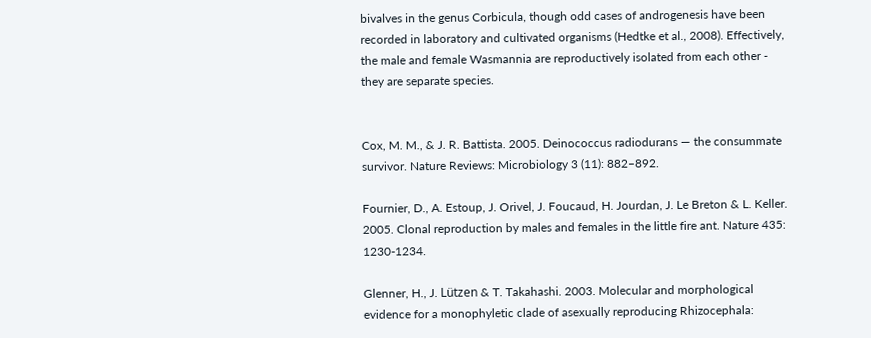bivalves in the genus Corbicula, though odd cases of androgenesis have been recorded in laboratory and cultivated organisms (Hedtke et al., 2008). Effectively, the male and female Wasmannia are reproductively isolated from each other - they are separate species.


Cox, M. M., & J. R. Battista. 2005. Deinococcus radiodurans — the consummate survivor. Nature Reviews: Microbiology 3 (11): 882–892.

Fournier, D., A. Estoup, J. Orivel, J. Foucaud, H. Jourdan, J. Le Breton & L. Keller. 2005. Clonal reproduction by males and females in the little fire ant. Nature 435: 1230-1234.

Glenner, H., J. Lützen & T. Takahashi. 2003. Molecular and morphological evidence for a monophyletic clade of asexually reproducing Rhizocephala: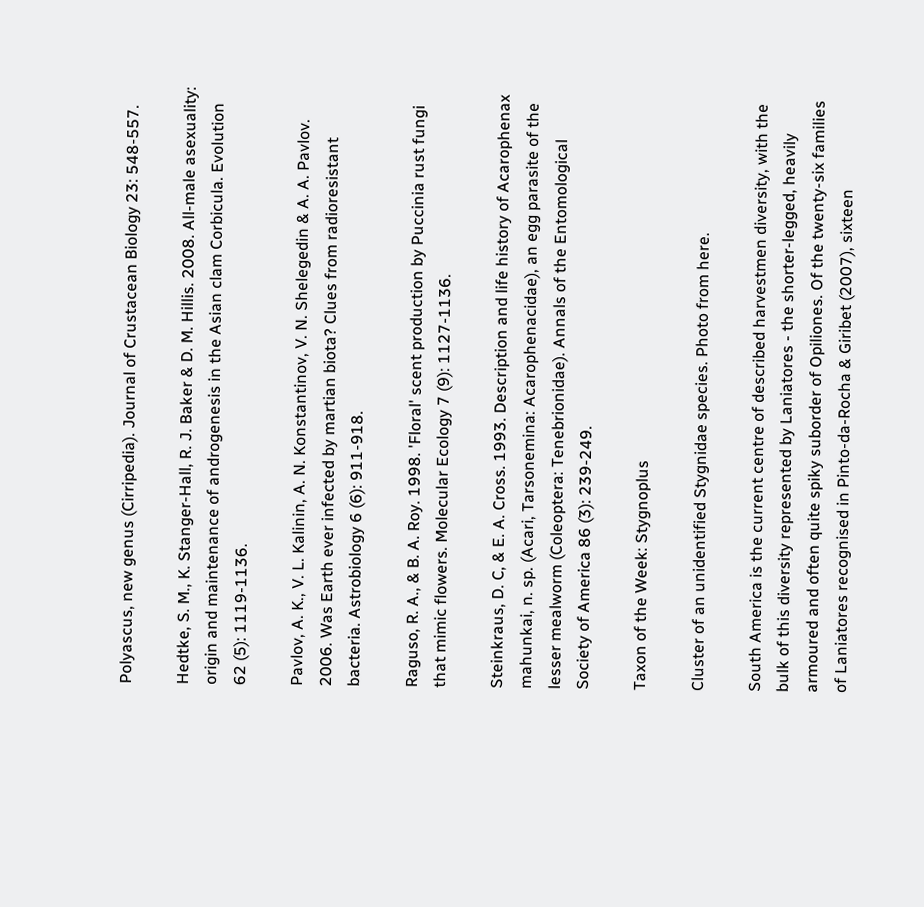Polyascus, new genus (Cirripedia). Journal of Crustacean Biology 23: 548-557.

Hedtke, S. M., K. Stanger-Hall, R. J. Baker & D. M. Hillis. 2008. All-male asexuality: origin and maintenance of androgenesis in the Asian clam Corbicula. Evolution 62 (5): 1119-1136.

Pavlov, A. K., V. L. Kalinin, A. N. Konstantinov, V. N. Shelegedin & A. A. Pavlov. 2006. Was Earth ever infected by martian biota? Clues from radioresistant bacteria. Astrobiology 6 (6): 911-918.

Raguso, R. A., & B. A. Roy. 1998. 'Floral' scent production by Puccinia rust fungi that mimic flowers. Molecular Ecology 7 (9): 1127-1136.

Steinkraus, D. C, & E. A. Cross. 1993. Description and life history of Acarophenax mahunkai, n. sp. (Acari, Tarsonemina: Acarophenacidae), an egg parasite of the lesser mealworm (Coleoptera: Tenebrionidae). Annals of the Entomological Society of America 86 (3): 239-249.

Taxon of the Week: Stygnoplus

Cluster of an unidentified Stygnidae species. Photo from here.

South America is the current centre of described harvestmen diversity, with the bulk of this diversity represented by Laniatores - the shorter-legged, heavily armoured and often quite spiky suborder of Opiliones. Of the twenty-six families of Laniatores recognised in Pinto-da-Rocha & Giribet (2007), sixteen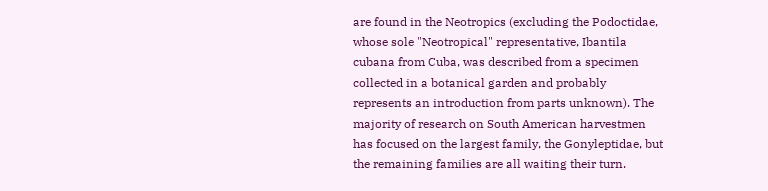are found in the Neotropics (excluding the Podoctidae, whose sole "Neotropical" representative, Ibantila cubana from Cuba, was described from a specimen collected in a botanical garden and probably represents an introduction from parts unknown). The majority of research on South American harvestmen has focused on the largest family, the Gonyleptidae, but the remaining families are all waiting their turn.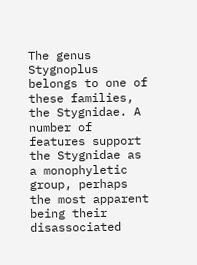The genus Stygnoplus belongs to one of these families, the Stygnidae. A number of features support the Stygnidae as a monophyletic group, perhaps the most apparent being their disassociated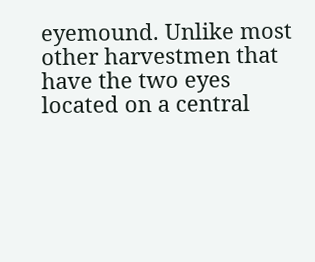eyemound. Unlike most other harvestmen that have the two eyes located on a central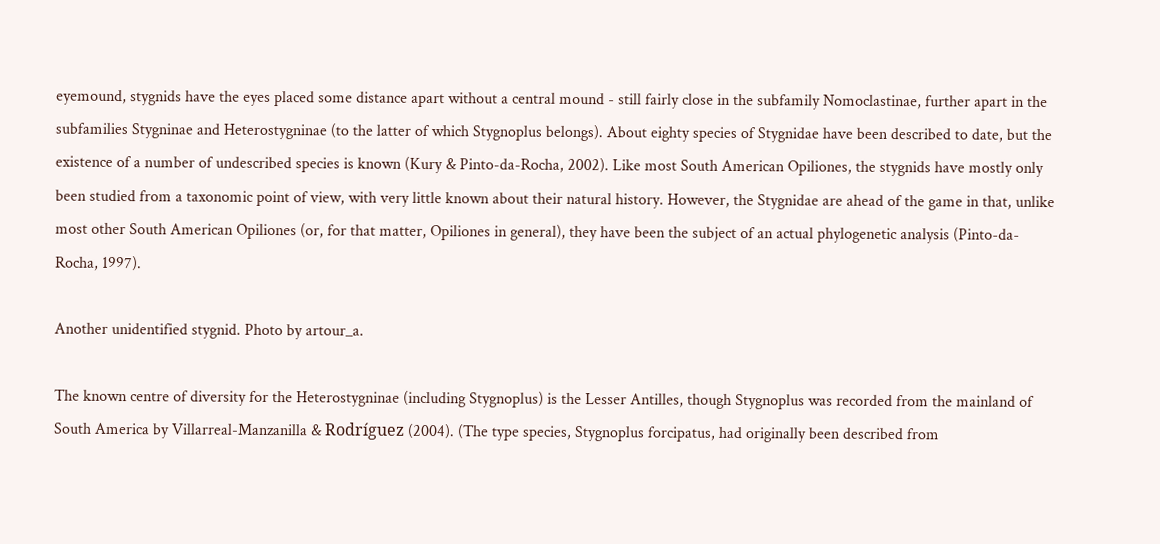eyemound, stygnids have the eyes placed some distance apart without a central mound - still fairly close in the subfamily Nomoclastinae, further apart in the subfamilies Stygninae and Heterostygninae (to the latter of which Stygnoplus belongs). About eighty species of Stygnidae have been described to date, but the existence of a number of undescribed species is known (Kury & Pinto-da-Rocha, 2002). Like most South American Opiliones, the stygnids have mostly only been studied from a taxonomic point of view, with very little known about their natural history. However, the Stygnidae are ahead of the game in that, unlike most other South American Opiliones (or, for that matter, Opiliones in general), they have been the subject of an actual phylogenetic analysis (Pinto-da-Rocha, 1997).

Another unidentified stygnid. Photo by artour_a.

The known centre of diversity for the Heterostygninae (including Stygnoplus) is the Lesser Antilles, though Stygnoplus was recorded from the mainland of South America by Villarreal-Manzanilla & Rodríguez (2004). (The type species, Stygnoplus forcipatus, had originally been described from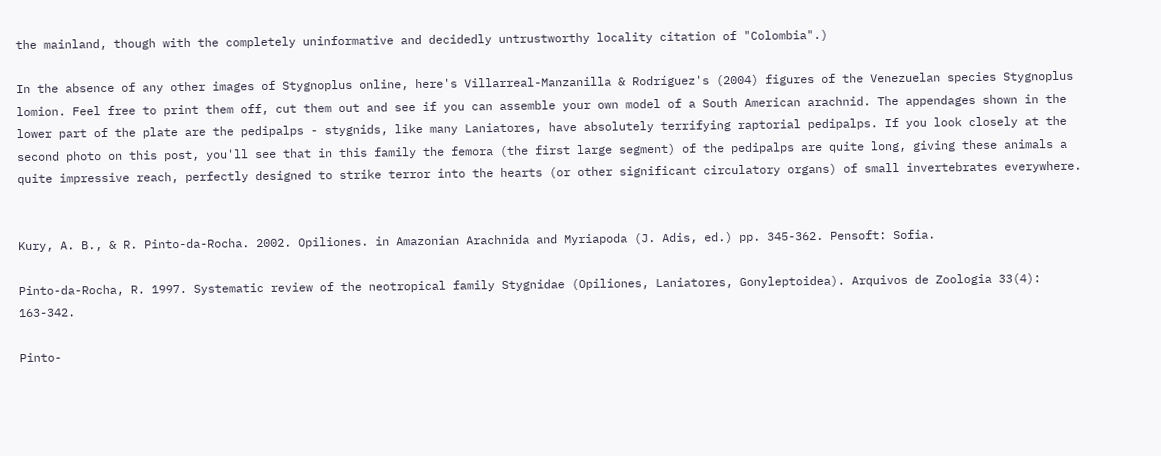the mainland, though with the completely uninformative and decidedly untrustworthy locality citation of "Colombia".)

In the absence of any other images of Stygnoplus online, here's Villarreal-Manzanilla & Rodríguez's (2004) figures of the Venezuelan species Stygnoplus lomion. Feel free to print them off, cut them out and see if you can assemble your own model of a South American arachnid. The appendages shown in the lower part of the plate are the pedipalps - stygnids, like many Laniatores, have absolutely terrifying raptorial pedipalps. If you look closely at the second photo on this post, you'll see that in this family the femora (the first large segment) of the pedipalps are quite long, giving these animals a quite impressive reach, perfectly designed to strike terror into the hearts (or other significant circulatory organs) of small invertebrates everywhere.


Kury, A. B., & R. Pinto-da-Rocha. 2002. Opiliones. in Amazonian Arachnida and Myriapoda (J. Adis, ed.) pp. 345-362. Pensoft: Sofia.

Pinto-da-Rocha, R. 1997. Systematic review of the neotropical family Stygnidae (Opiliones, Laniatores, Gonyleptoidea). Arquivos de Zoologia 33(4): 163-342.

Pinto-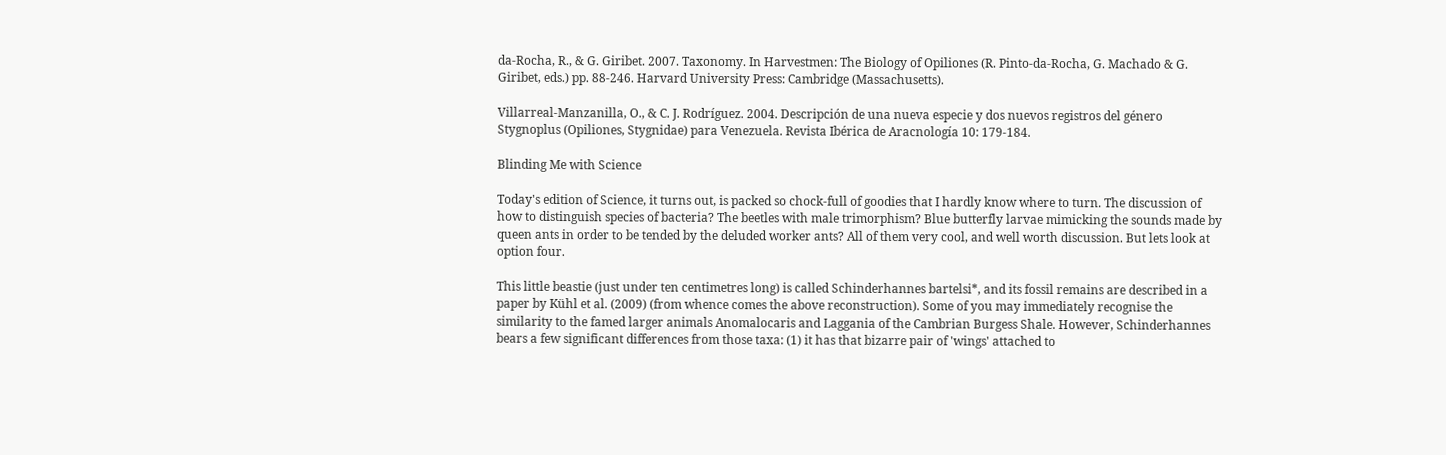da-Rocha, R., & G. Giribet. 2007. Taxonomy. In Harvestmen: The Biology of Opiliones (R. Pinto-da-Rocha, G. Machado & G. Giribet, eds.) pp. 88-246. Harvard University Press: Cambridge (Massachusetts).

Villarreal-Manzanilla, O., & C. J. Rodríguez. 2004. Descripción de una nueva especie y dos nuevos registros del género Stygnoplus (Opiliones, Stygnidae) para Venezuela. Revista Ibérica de Aracnología 10: 179-184.

Blinding Me with Science

Today's edition of Science, it turns out, is packed so chock-full of goodies that I hardly know where to turn. The discussion of how to distinguish species of bacteria? The beetles with male trimorphism? Blue butterfly larvae mimicking the sounds made by queen ants in order to be tended by the deluded worker ants? All of them very cool, and well worth discussion. But lets look at option four.

This little beastie (just under ten centimetres long) is called Schinderhannes bartelsi*, and its fossil remains are described in a paper by Kühl et al. (2009) (from whence comes the above reconstruction). Some of you may immediately recognise the similarity to the famed larger animals Anomalocaris and Laggania of the Cambrian Burgess Shale. However, Schinderhannes bears a few significant differences from those taxa: (1) it has that bizarre pair of 'wings' attached to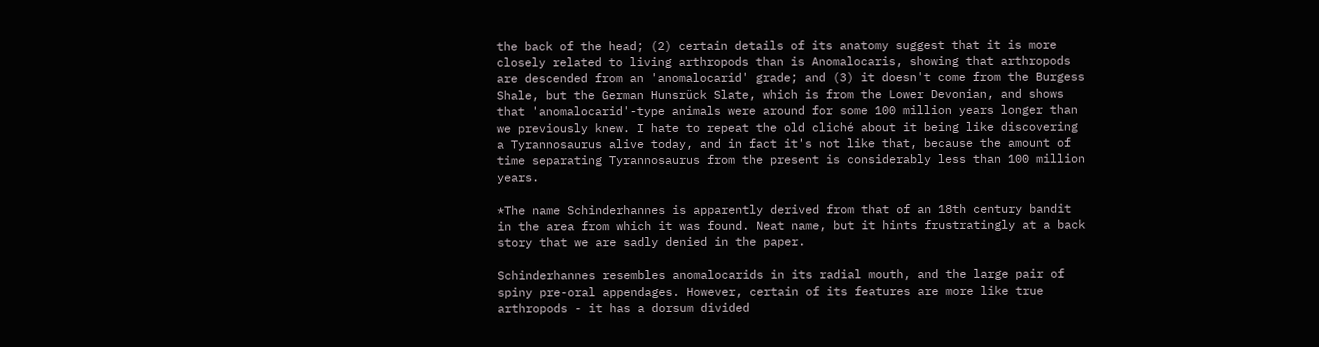the back of the head; (2) certain details of its anatomy suggest that it is more closely related to living arthropods than is Anomalocaris, showing that arthropods are descended from an 'anomalocarid' grade; and (3) it doesn't come from the Burgess Shale, but the German Hunsrück Slate, which is from the Lower Devonian, and shows that 'anomalocarid'-type animals were around for some 100 million years longer than we previously knew. I hate to repeat the old cliché about it being like discovering a Tyrannosaurus alive today, and in fact it's not like that, because the amount of time separating Tyrannosaurus from the present is considerably less than 100 million years.

*The name Schinderhannes is apparently derived from that of an 18th century bandit in the area from which it was found. Neat name, but it hints frustratingly at a back story that we are sadly denied in the paper.

Schinderhannes resembles anomalocarids in its radial mouth, and the large pair of spiny pre-oral appendages. However, certain of its features are more like true arthropods - it has a dorsum divided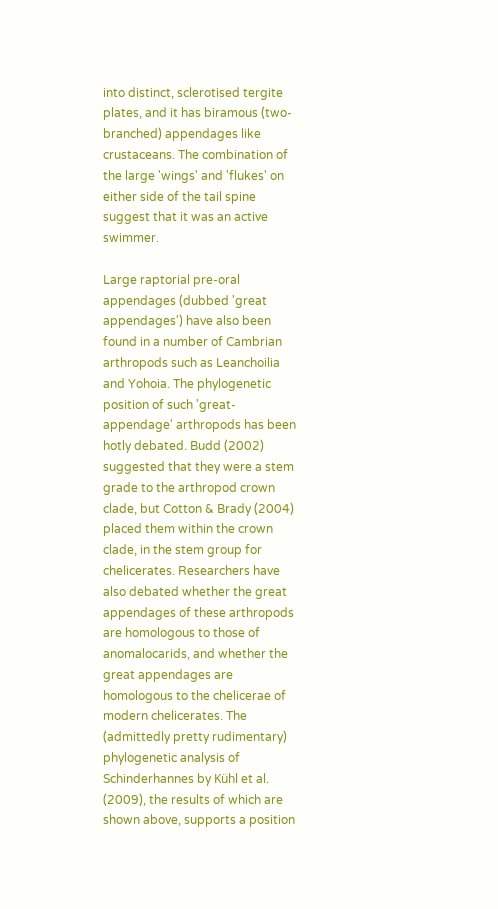into distinct, sclerotised tergite plates, and it has biramous (two-branched) appendages like crustaceans. The combination of the large 'wings' and 'flukes' on either side of the tail spine suggest that it was an active swimmer.

Large raptorial pre-oral appendages (dubbed 'great appendages') have also been found in a number of Cambrian arthropods such as Leanchoilia and Yohoia. The phylogenetic position of such 'great-appendage' arthropods has been hotly debated. Budd (2002) suggested that they were a stem grade to the arthropod crown clade, but Cotton & Brady (2004) placed them within the crown clade, in the stem group for chelicerates. Researchers have also debated whether the great appendages of these arthropods are homologous to those of anomalocarids, and whether the great appendages are homologous to the chelicerae of modern chelicerates. The (admittedly pretty rudimentary) phylogenetic analysis of Schinderhannes by Kühl et al. (2009), the results of which are shown above, supports a position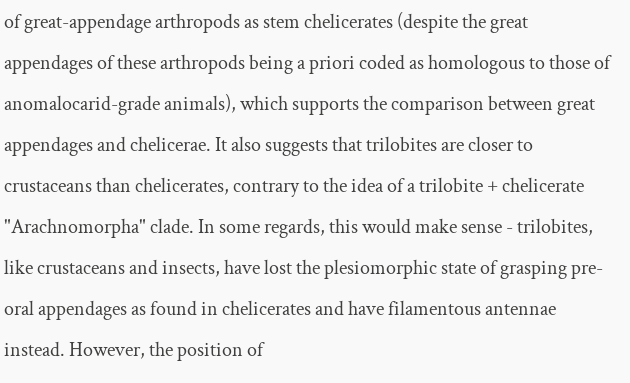of great-appendage arthropods as stem chelicerates (despite the great appendages of these arthropods being a priori coded as homologous to those of anomalocarid-grade animals), which supports the comparison between great appendages and chelicerae. It also suggests that trilobites are closer to crustaceans than chelicerates, contrary to the idea of a trilobite + chelicerate "Arachnomorpha" clade. In some regards, this would make sense - trilobites, like crustaceans and insects, have lost the plesiomorphic state of grasping pre-oral appendages as found in chelicerates and have filamentous antennae instead. However, the position of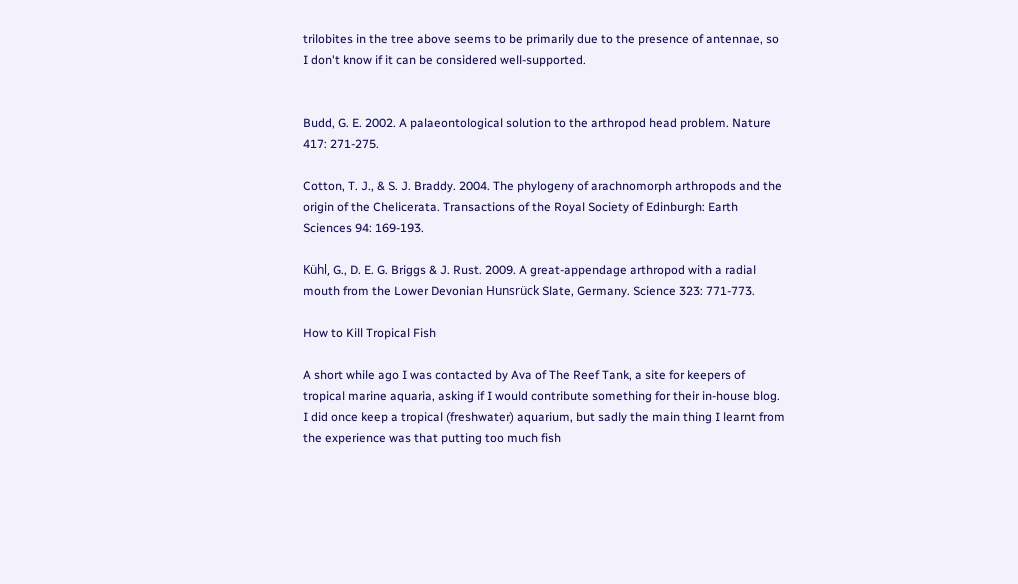trilobites in the tree above seems to be primarily due to the presence of antennae, so I don't know if it can be considered well-supported.


Budd, G. E. 2002. A palaeontological solution to the arthropod head problem. Nature 417: 271-275.

Cotton, T. J., & S. J. Braddy. 2004. The phylogeny of arachnomorph arthropods and the origin of the Chelicerata. Transactions of the Royal Society of Edinburgh: Earth Sciences 94: 169-193.

Kühl, G., D. E. G. Briggs & J. Rust. 2009. A great-appendage arthropod with a radial mouth from the Lower Devonian Hunsrück Slate, Germany. Science 323: 771-773.

How to Kill Tropical Fish

A short while ago I was contacted by Ava of The Reef Tank, a site for keepers of tropical marine aquaria, asking if I would contribute something for their in-house blog. I did once keep a tropical (freshwater) aquarium, but sadly the main thing I learnt from the experience was that putting too much fish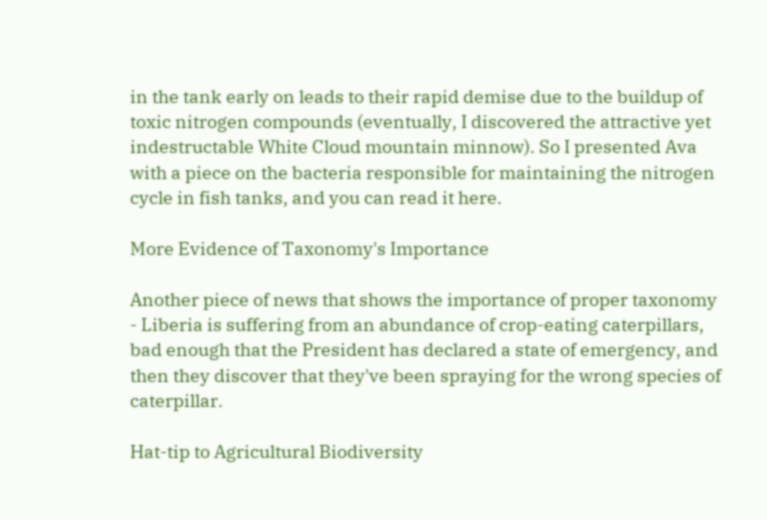in the tank early on leads to their rapid demise due to the buildup of toxic nitrogen compounds (eventually, I discovered the attractive yet indestructable White Cloud mountain minnow). So I presented Ava with a piece on the bacteria responsible for maintaining the nitrogen cycle in fish tanks, and you can read it here.

More Evidence of Taxonomy's Importance

Another piece of news that shows the importance of proper taxonomy - Liberia is suffering from an abundance of crop-eating caterpillars, bad enough that the President has declared a state of emergency, and then they discover that they've been spraying for the wrong species of caterpillar.

Hat-tip to Agricultural Biodiversity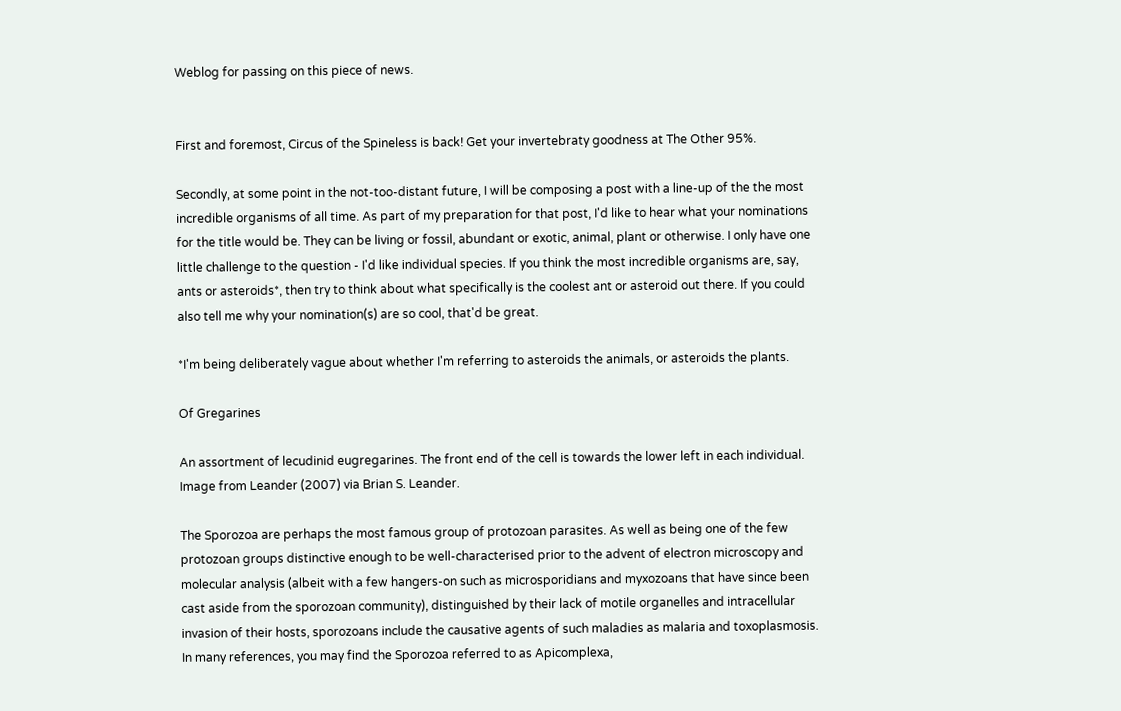Weblog for passing on this piece of news.


First and foremost, Circus of the Spineless is back! Get your invertebraty goodness at The Other 95%.

Secondly, at some point in the not-too-distant future, I will be composing a post with a line-up of the the most incredible organisms of all time. As part of my preparation for that post, I'd like to hear what your nominations for the title would be. They can be living or fossil, abundant or exotic, animal, plant or otherwise. I only have one little challenge to the question - I'd like individual species. If you think the most incredible organisms are, say, ants or asteroids*, then try to think about what specifically is the coolest ant or asteroid out there. If you could also tell me why your nomination(s) are so cool, that'd be great.

*I'm being deliberately vague about whether I'm referring to asteroids the animals, or asteroids the plants.

Of Gregarines

An assortment of lecudinid eugregarines. The front end of the cell is towards the lower left in each individual. Image from Leander (2007) via Brian S. Leander.

The Sporozoa are perhaps the most famous group of protozoan parasites. As well as being one of the few protozoan groups distinctive enough to be well-characterised prior to the advent of electron microscopy and molecular analysis (albeit with a few hangers-on such as microsporidians and myxozoans that have since been cast aside from the sporozoan community), distinguished by their lack of motile organelles and intracellular invasion of their hosts, sporozoans include the causative agents of such maladies as malaria and toxoplasmosis. In many references, you may find the Sporozoa referred to as Apicomplexa,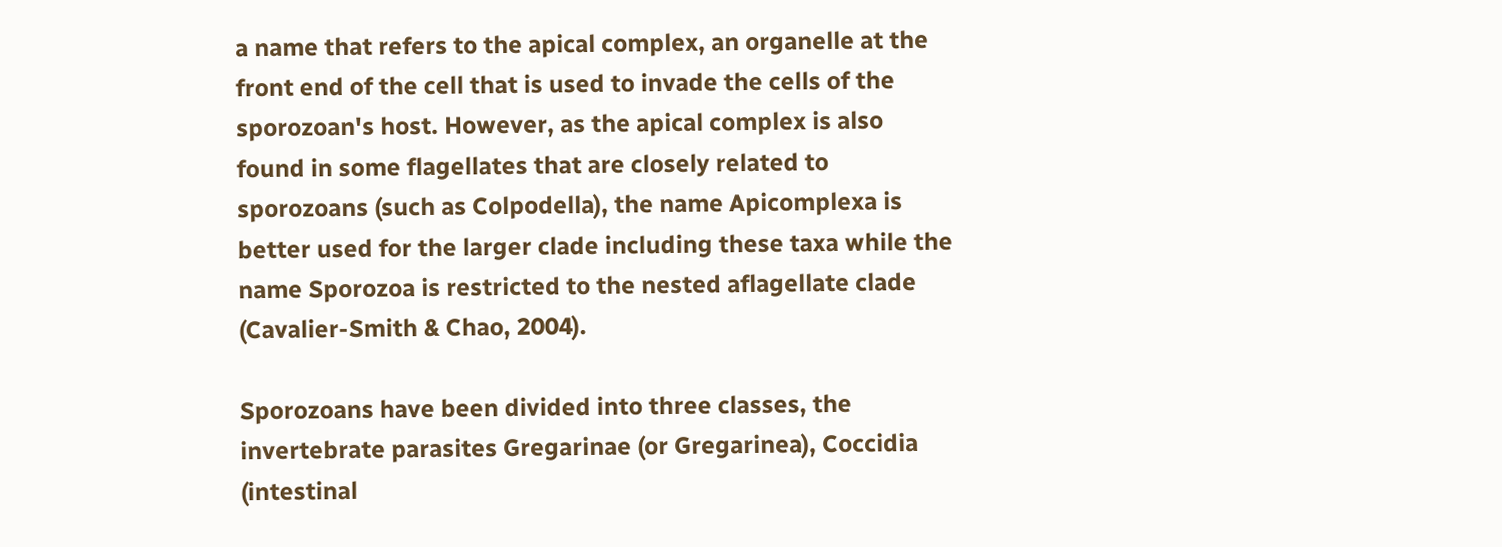a name that refers to the apical complex, an organelle at the front end of the cell that is used to invade the cells of the sporozoan's host. However, as the apical complex is also found in some flagellates that are closely related to sporozoans (such as Colpodella), the name Apicomplexa is better used for the larger clade including these taxa while the name Sporozoa is restricted to the nested aflagellate clade (Cavalier-Smith & Chao, 2004).

Sporozoans have been divided into three classes, the invertebrate parasites Gregarinae (or Gregarinea), Coccidia (intestinal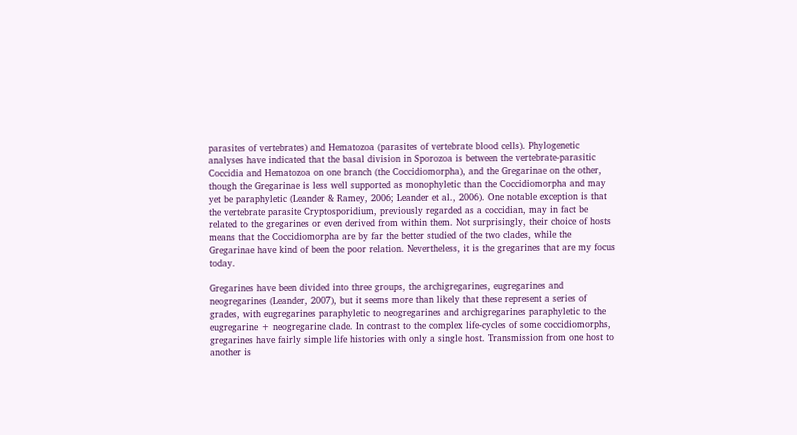parasites of vertebrates) and Hematozoa (parasites of vertebrate blood cells). Phylogenetic analyses have indicated that the basal division in Sporozoa is between the vertebrate-parasitic Coccidia and Hematozoa on one branch (the Coccidiomorpha), and the Gregarinae on the other, though the Gregarinae is less well supported as monophyletic than the Coccidiomorpha and may yet be paraphyletic (Leander & Ramey, 2006; Leander et al., 2006). One notable exception is that the vertebrate parasite Cryptosporidium, previously regarded as a coccidian, may in fact be related to the gregarines or even derived from within them. Not surprisingly, their choice of hosts means that the Coccidiomorpha are by far the better studied of the two clades, while the Gregarinae have kind of been the poor relation. Nevertheless, it is the gregarines that are my focus today.

Gregarines have been divided into three groups, the archigregarines, eugregarines and neogregarines (Leander, 2007), but it seems more than likely that these represent a series of grades, with eugregarines paraphyletic to neogregarines and archigregarines paraphyletic to the eugregarine + neogregarine clade. In contrast to the complex life-cycles of some coccidiomorphs, gregarines have fairly simple life histories with only a single host. Transmission from one host to another is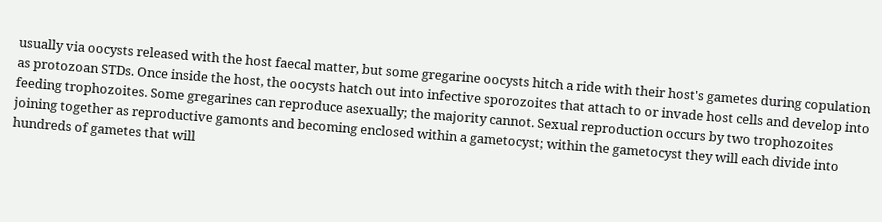usually via oocysts released with the host faecal matter, but some gregarine oocysts hitch a ride with their host's gametes during copulation as protozoan STDs. Once inside the host, the oocysts hatch out into infective sporozoites that attach to or invade host cells and develop into feeding trophozoites. Some gregarines can reproduce asexually; the majority cannot. Sexual reproduction occurs by two trophozoites joining together as reproductive gamonts and becoming enclosed within a gametocyst; within the gametocyst they will each divide into hundreds of gametes that will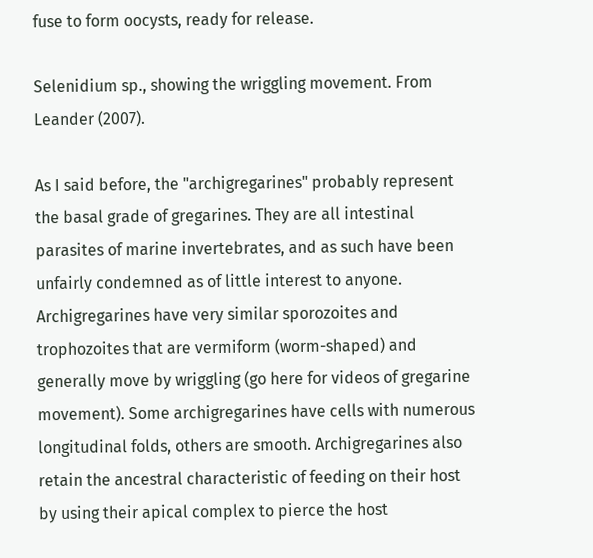fuse to form oocysts, ready for release.

Selenidium sp., showing the wriggling movement. From Leander (2007).

As I said before, the "archigregarines" probably represent the basal grade of gregarines. They are all intestinal parasites of marine invertebrates, and as such have been unfairly condemned as of little interest to anyone. Archigregarines have very similar sporozoites and trophozoites that are vermiform (worm-shaped) and generally move by wriggling (go here for videos of gregarine movement). Some archigregarines have cells with numerous longitudinal folds, others are smooth. Archigregarines also retain the ancestral characteristic of feeding on their host by using their apical complex to pierce the host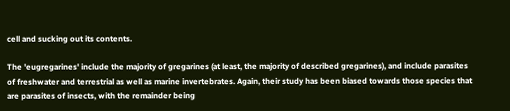cell and sucking out its contents.

The 'eugregarines' include the majority of gregarines (at least, the majority of described gregarines), and include parasites of freshwater and terrestrial as well as marine invertebrates. Again, their study has been biased towards those species that are parasites of insects, with the remainder being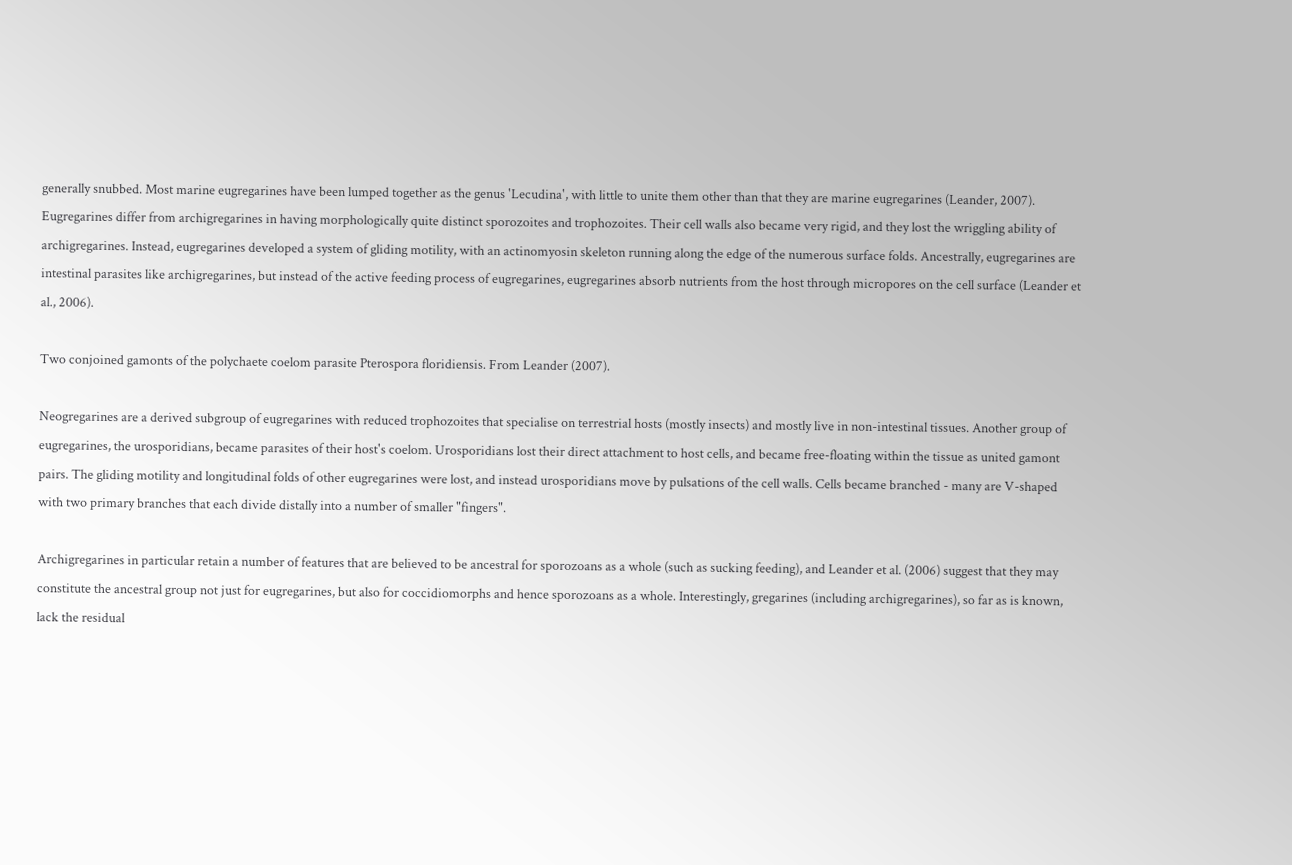generally snubbed. Most marine eugregarines have been lumped together as the genus 'Lecudina', with little to unite them other than that they are marine eugregarines (Leander, 2007). Eugregarines differ from archigregarines in having morphologically quite distinct sporozoites and trophozoites. Their cell walls also became very rigid, and they lost the wriggling ability of archigregarines. Instead, eugregarines developed a system of gliding motility, with an actinomyosin skeleton running along the edge of the numerous surface folds. Ancestrally, eugregarines are intestinal parasites like archigregarines, but instead of the active feeding process of eugregarines, eugregarines absorb nutrients from the host through micropores on the cell surface (Leander et al., 2006).

Two conjoined gamonts of the polychaete coelom parasite Pterospora floridiensis. From Leander (2007).

Neogregarines are a derived subgroup of eugregarines with reduced trophozoites that specialise on terrestrial hosts (mostly insects) and mostly live in non-intestinal tissues. Another group of eugregarines, the urosporidians, became parasites of their host's coelom. Urosporidians lost their direct attachment to host cells, and became free-floating within the tissue as united gamont pairs. The gliding motility and longitudinal folds of other eugregarines were lost, and instead urosporidians move by pulsations of the cell walls. Cells became branched - many are V-shaped with two primary branches that each divide distally into a number of smaller "fingers".

Archigregarines in particular retain a number of features that are believed to be ancestral for sporozoans as a whole (such as sucking feeding), and Leander et al. (2006) suggest that they may constitute the ancestral group not just for eugregarines, but also for coccidiomorphs and hence sporozoans as a whole. Interestingly, gregarines (including archigregarines), so far as is known, lack the residual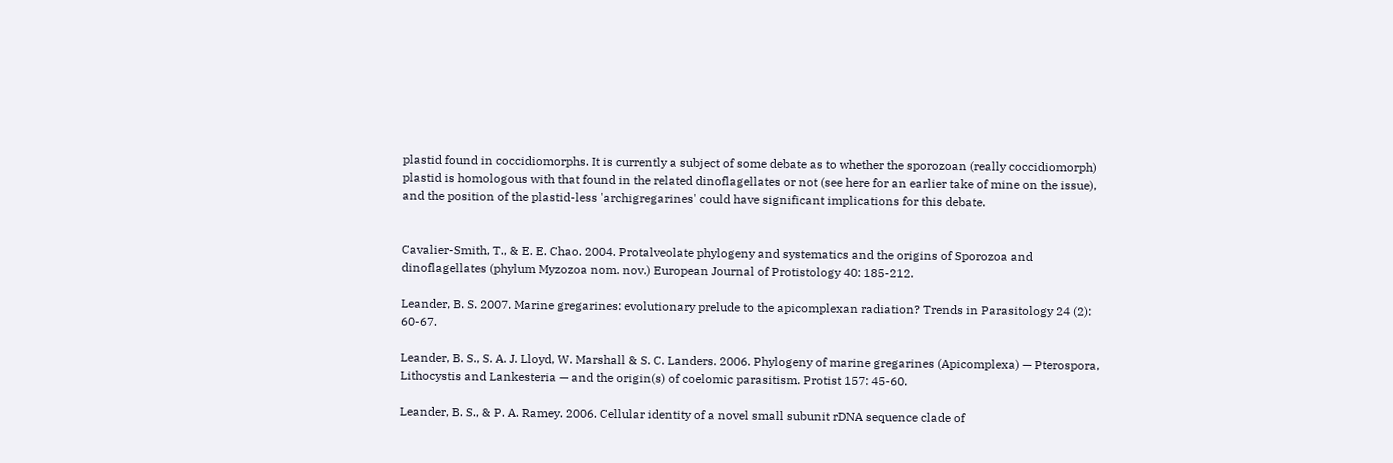plastid found in coccidiomorphs. It is currently a subject of some debate as to whether the sporozoan (really coccidiomorph) plastid is homologous with that found in the related dinoflagellates or not (see here for an earlier take of mine on the issue), and the position of the plastid-less 'archigregarines' could have significant implications for this debate.


Cavalier-Smith, T., & E. E. Chao. 2004. Protalveolate phylogeny and systematics and the origins of Sporozoa and dinoflagellates (phylum Myzozoa nom. nov.) European Journal of Protistology 40: 185-212.

Leander, B. S. 2007. Marine gregarines: evolutionary prelude to the apicomplexan radiation? Trends in Parasitology 24 (2): 60-67.

Leander, B. S., S. A. J. Lloyd, W. Marshall & S. C. Landers. 2006. Phylogeny of marine gregarines (Apicomplexa) — Pterospora, Lithocystis and Lankesteria — and the origin(s) of coelomic parasitism. Protist 157: 45-60.

Leander, B. S., & P. A. Ramey. 2006. Cellular identity of a novel small subunit rDNA sequence clade of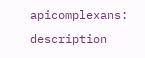apicomplexans: description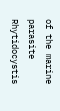of the marine parasite Rhytidocystis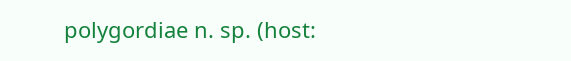polygordiae n. sp. (host: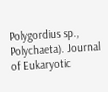Polygordius sp., Polychaeta). Journal of Eukaryotic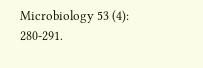Microbiology 53 (4): 280-291.